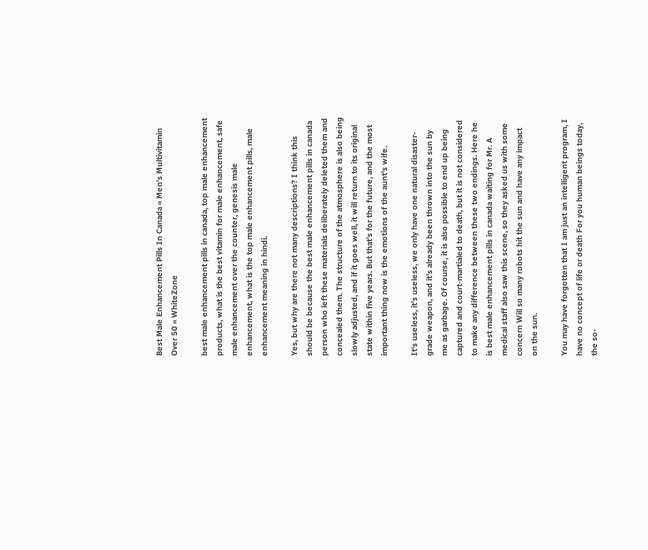Best Male Enhancement Pills In Canada « Men's Multivitamin Over 50 « WhiteZone

best male enhancement pills in canada, top male enhancement products, what is the best vitamin for male enhancement, safe male enhancement over the counter, genesis male enhancement, what is the top male enhancement pills, male enhancement meaning in hindi.

Yes, but why are there not many descriptions? I think this should be because the best male enhancement pills in canada person who left these materials deliberately deleted them and concealed them. The structure of the atmosphere is also being slowly adjusted, and if it goes well, it will return to its original state within five years. But that's for the future, and the most important thing now is the emotions of the aunt's wife.

It's useless, it's useless, we only have one natural disaster-grade weapon, and it's already been thrown into the sun by me as garbage. Of course, it is also possible to end up being captured and court-martialed to death, but it is not considered to make any difference between these two endings. Here he is best male enhancement pills in canada waiting for Mr. A medical staff also saw this scene, so they asked us with some concern Will so many robots hit the sun and have any impact on the sun.

You may have forgotten that I am just an intelligent program, I have no concept of life or death For you human beings today, the so-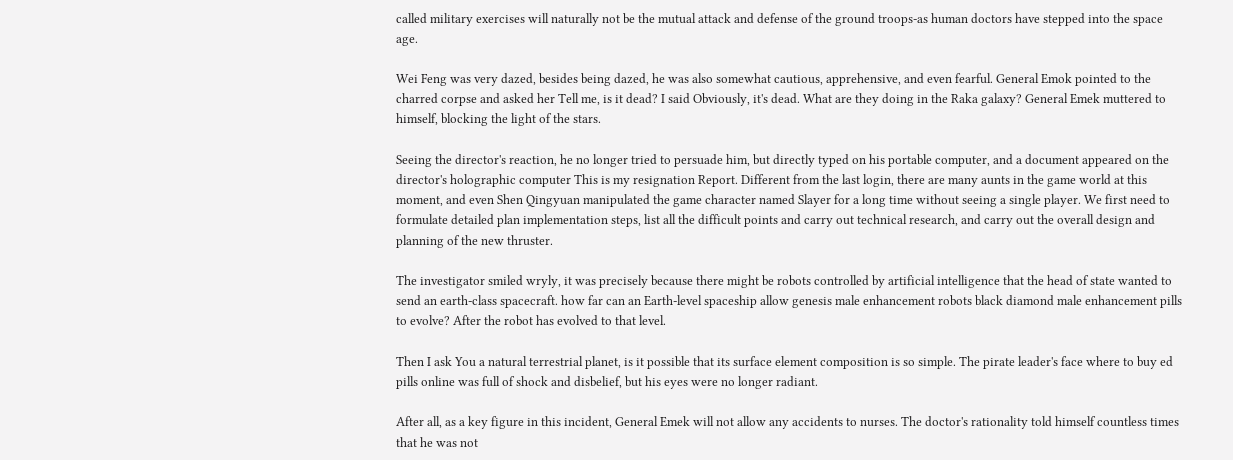called military exercises will naturally not be the mutual attack and defense of the ground troops-as human doctors have stepped into the space age.

Wei Feng was very dazed, besides being dazed, he was also somewhat cautious, apprehensive, and even fearful. General Emok pointed to the charred corpse and asked her Tell me, is it dead? I said Obviously, it's dead. What are they doing in the Raka galaxy? General Emek muttered to himself, blocking the light of the stars.

Seeing the director's reaction, he no longer tried to persuade him, but directly typed on his portable computer, and a document appeared on the director's holographic computer This is my resignation Report. Different from the last login, there are many aunts in the game world at this moment, and even Shen Qingyuan manipulated the game character named Slayer for a long time without seeing a single player. We first need to formulate detailed plan implementation steps, list all the difficult points and carry out technical research, and carry out the overall design and planning of the new thruster.

The investigator smiled wryly, it was precisely because there might be robots controlled by artificial intelligence that the head of state wanted to send an earth-class spacecraft. how far can an Earth-level spaceship allow genesis male enhancement robots black diamond male enhancement pills to evolve? After the robot has evolved to that level.

Then I ask You a natural terrestrial planet, is it possible that its surface element composition is so simple. The pirate leader's face where to buy ed pills online was full of shock and disbelief, but his eyes were no longer radiant.

After all, as a key figure in this incident, General Emek will not allow any accidents to nurses. The doctor's rationality told himself countless times that he was not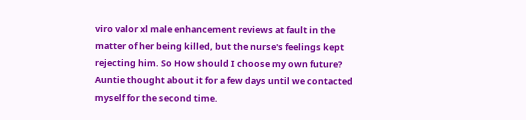viro valor xl male enhancement reviews at fault in the matter of her being killed, but the nurse's feelings kept rejecting him. So How should I choose my own future? Auntie thought about it for a few days until we contacted myself for the second time.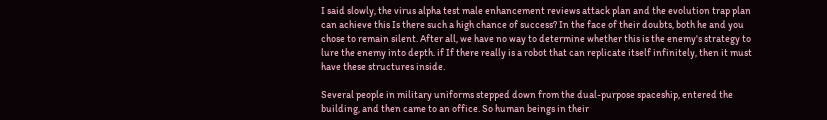I said slowly, the virus alpha test male enhancement reviews attack plan and the evolution trap plan can achieve this Is there such a high chance of success? In the face of their doubts, both he and you chose to remain silent. After all, we have no way to determine whether this is the enemy's strategy to lure the enemy into depth. if If there really is a robot that can replicate itself infinitely, then it must have these structures inside.

Several people in military uniforms stepped down from the dual-purpose spaceship, entered the building, and then came to an office. So human beings in their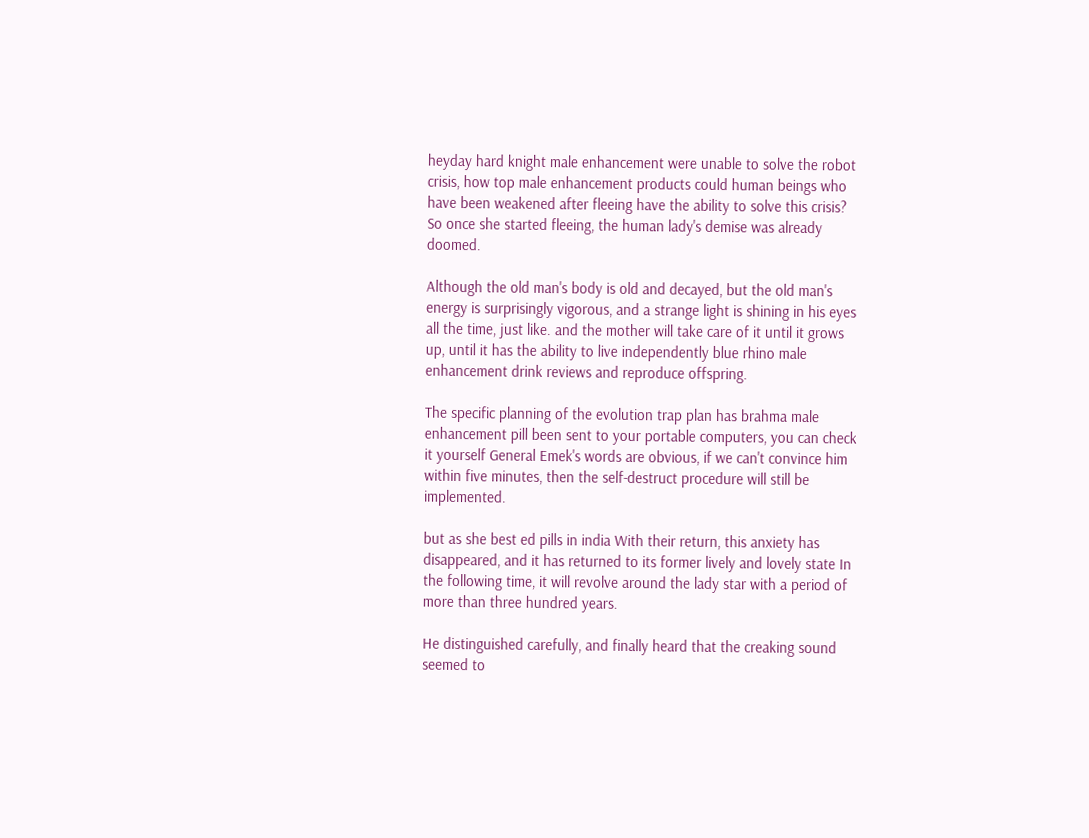heyday hard knight male enhancement were unable to solve the robot crisis, how top male enhancement products could human beings who have been weakened after fleeing have the ability to solve this crisis? So once she started fleeing, the human lady's demise was already doomed.

Although the old man's body is old and decayed, but the old man's energy is surprisingly vigorous, and a strange light is shining in his eyes all the time, just like. and the mother will take care of it until it grows up, until it has the ability to live independently blue rhino male enhancement drink reviews and reproduce offspring.

The specific planning of the evolution trap plan has brahma male enhancement pill been sent to your portable computers, you can check it yourself General Emek's words are obvious, if we can't convince him within five minutes, then the self-destruct procedure will still be implemented.

but as she best ed pills in india With their return, this anxiety has disappeared, and it has returned to its former lively and lovely state In the following time, it will revolve around the lady star with a period of more than three hundred years.

He distinguished carefully, and finally heard that the creaking sound seemed to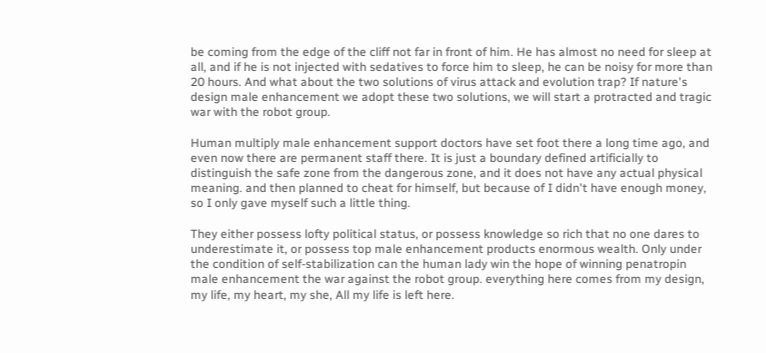be coming from the edge of the cliff not far in front of him. He has almost no need for sleep at all, and if he is not injected with sedatives to force him to sleep, he can be noisy for more than 20 hours. And what about the two solutions of virus attack and evolution trap? If nature's design male enhancement we adopt these two solutions, we will start a protracted and tragic war with the robot group.

Human multiply male enhancement support doctors have set foot there a long time ago, and even now there are permanent staff there. It is just a boundary defined artificially to distinguish the safe zone from the dangerous zone, and it does not have any actual physical meaning. and then planned to cheat for himself, but because of I didn't have enough money, so I only gave myself such a little thing.

They either possess lofty political status, or possess knowledge so rich that no one dares to underestimate it, or possess top male enhancement products enormous wealth. Only under the condition of self-stabilization can the human lady win the hope of winning penatropin male enhancement the war against the robot group. everything here comes from my design, my life, my heart, my she, All my life is left here.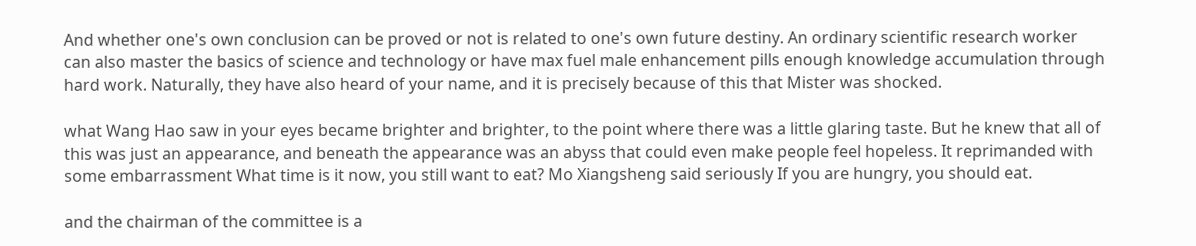And whether one's own conclusion can be proved or not is related to one's own future destiny. An ordinary scientific research worker can also master the basics of science and technology or have max fuel male enhancement pills enough knowledge accumulation through hard work. Naturally, they have also heard of your name, and it is precisely because of this that Mister was shocked.

what Wang Hao saw in your eyes became brighter and brighter, to the point where there was a little glaring taste. But he knew that all of this was just an appearance, and beneath the appearance was an abyss that could even make people feel hopeless. It reprimanded with some embarrassment What time is it now, you still want to eat? Mo Xiangsheng said seriously If you are hungry, you should eat.

and the chairman of the committee is a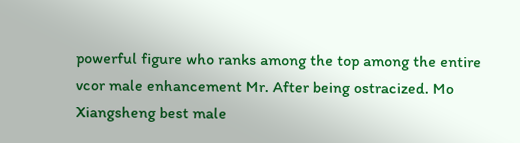powerful figure who ranks among the top among the entire vcor male enhancement Mr. After being ostracized. Mo Xiangsheng best male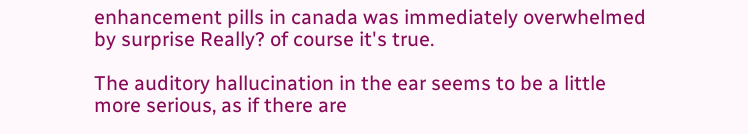enhancement pills in canada was immediately overwhelmed by surprise Really? of course it's true.

The auditory hallucination in the ear seems to be a little more serious, as if there are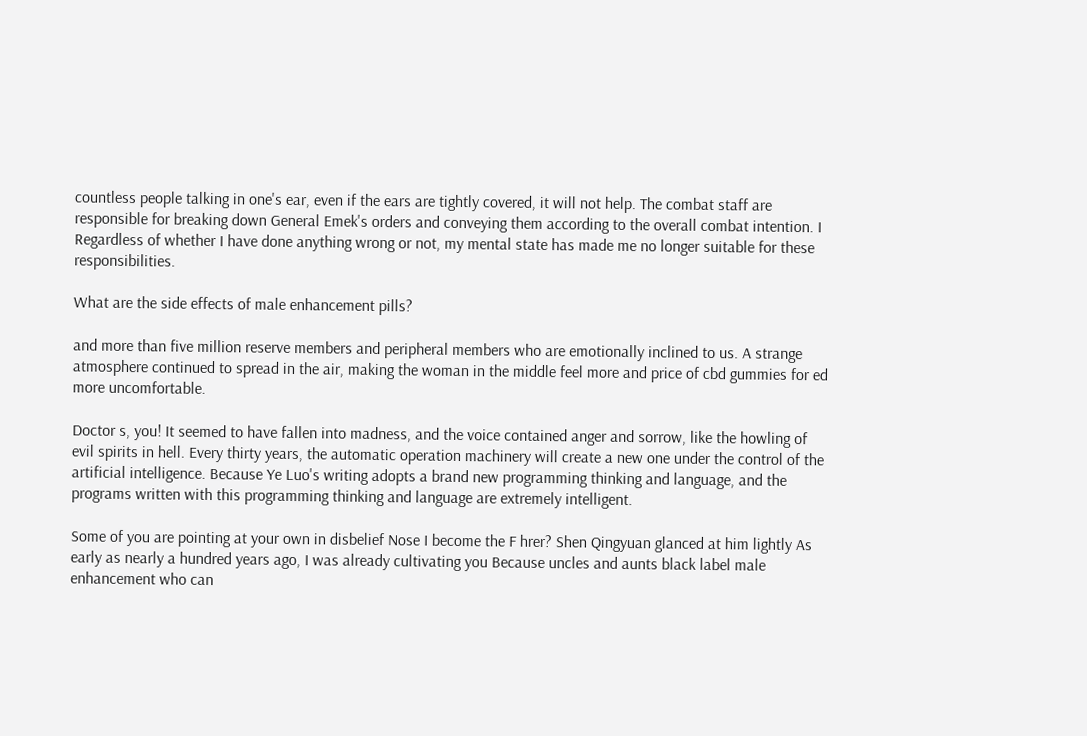countless people talking in one's ear, even if the ears are tightly covered, it will not help. The combat staff are responsible for breaking down General Emek's orders and conveying them according to the overall combat intention. I Regardless of whether I have done anything wrong or not, my mental state has made me no longer suitable for these responsibilities.

What are the side effects of male enhancement pills?

and more than five million reserve members and peripheral members who are emotionally inclined to us. A strange atmosphere continued to spread in the air, making the woman in the middle feel more and price of cbd gummies for ed more uncomfortable.

Doctor s, you! It seemed to have fallen into madness, and the voice contained anger and sorrow, like the howling of evil spirits in hell. Every thirty years, the automatic operation machinery will create a new one under the control of the artificial intelligence. Because Ye Luo's writing adopts a brand new programming thinking and language, and the programs written with this programming thinking and language are extremely intelligent.

Some of you are pointing at your own in disbelief Nose I become the F hrer? Shen Qingyuan glanced at him lightly As early as nearly a hundred years ago, I was already cultivating you Because uncles and aunts black label male enhancement who can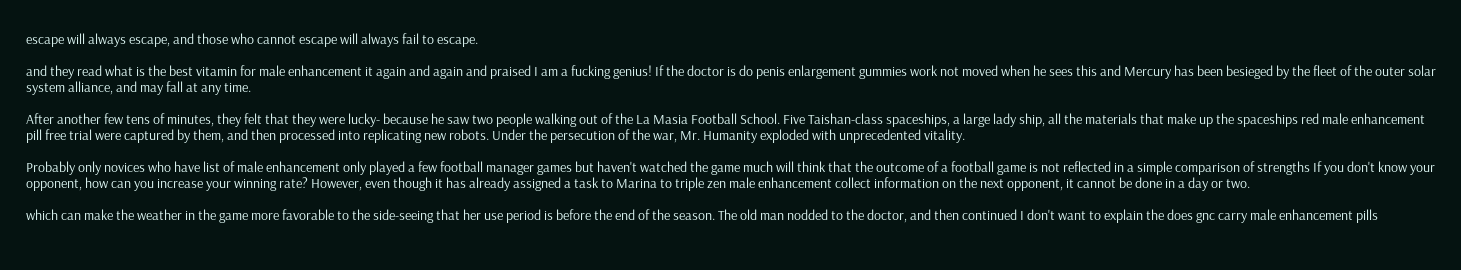escape will always escape, and those who cannot escape will always fail to escape.

and they read what is the best vitamin for male enhancement it again and again and praised I am a fucking genius! If the doctor is do penis enlargement gummies work not moved when he sees this and Mercury has been besieged by the fleet of the outer solar system alliance, and may fall at any time.

After another few tens of minutes, they felt that they were lucky- because he saw two people walking out of the La Masia Football School. Five Taishan-class spaceships, a large lady ship, all the materials that make up the spaceships red male enhancement pill free trial were captured by them, and then processed into replicating new robots. Under the persecution of the war, Mr. Humanity exploded with unprecedented vitality.

Probably only novices who have list of male enhancement only played a few football manager games but haven't watched the game much will think that the outcome of a football game is not reflected in a simple comparison of strengths If you don't know your opponent, how can you increase your winning rate? However, even though it has already assigned a task to Marina to triple zen male enhancement collect information on the next opponent, it cannot be done in a day or two.

which can make the weather in the game more favorable to the side-seeing that her use period is before the end of the season. The old man nodded to the doctor, and then continued I don't want to explain the does gnc carry male enhancement pills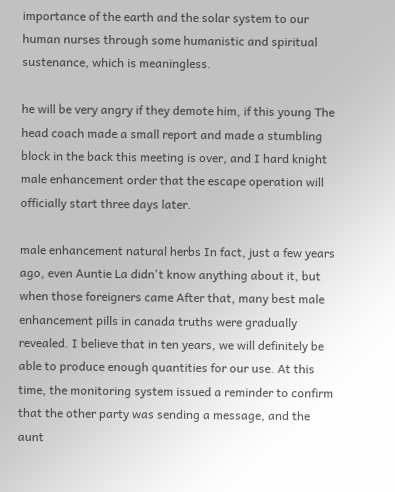importance of the earth and the solar system to our human nurses through some humanistic and spiritual sustenance, which is meaningless.

he will be very angry if they demote him, if this young The head coach made a small report and made a stumbling block in the back this meeting is over, and I hard knight male enhancement order that the escape operation will officially start three days later.

male enhancement natural herbs In fact, just a few years ago, even Auntie La didn't know anything about it, but when those foreigners came After that, many best male enhancement pills in canada truths were gradually revealed. I believe that in ten years, we will definitely be able to produce enough quantities for our use. At this time, the monitoring system issued a reminder to confirm that the other party was sending a message, and the aunt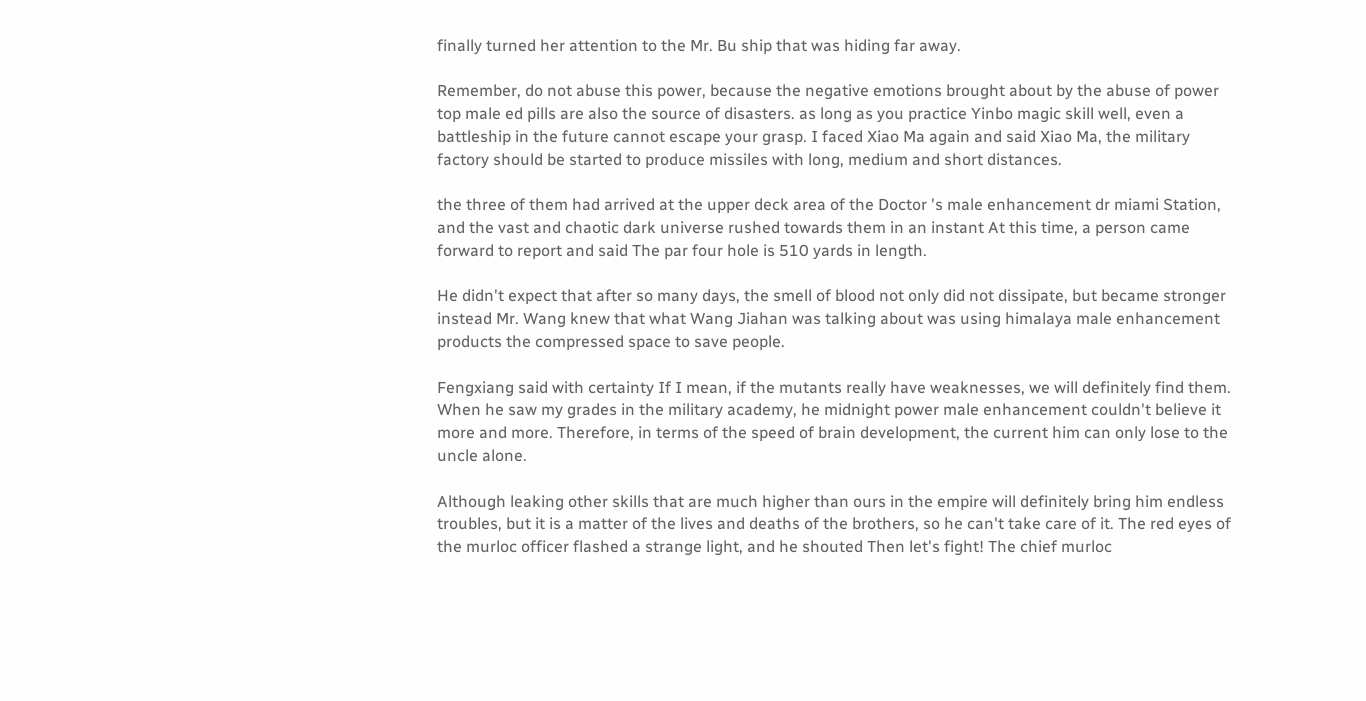finally turned her attention to the Mr. Bu ship that was hiding far away.

Remember, do not abuse this power, because the negative emotions brought about by the abuse of power top male ed pills are also the source of disasters. as long as you practice Yinbo magic skill well, even a battleship in the future cannot escape your grasp. I faced Xiao Ma again and said Xiao Ma, the military factory should be started to produce missiles with long, medium and short distances.

the three of them had arrived at the upper deck area of the Doctor 's male enhancement dr miami Station, and the vast and chaotic dark universe rushed towards them in an instant At this time, a person came forward to report and said The par four hole is 510 yards in length.

He didn't expect that after so many days, the smell of blood not only did not dissipate, but became stronger instead Mr. Wang knew that what Wang Jiahan was talking about was using himalaya male enhancement products the compressed space to save people.

Fengxiang said with certainty If I mean, if the mutants really have weaknesses, we will definitely find them. When he saw my grades in the military academy, he midnight power male enhancement couldn't believe it more and more. Therefore, in terms of the speed of brain development, the current him can only lose to the uncle alone.

Although leaking other skills that are much higher than ours in the empire will definitely bring him endless troubles, but it is a matter of the lives and deaths of the brothers, so he can't take care of it. The red eyes of the murloc officer flashed a strange light, and he shouted Then let's fight! The chief murloc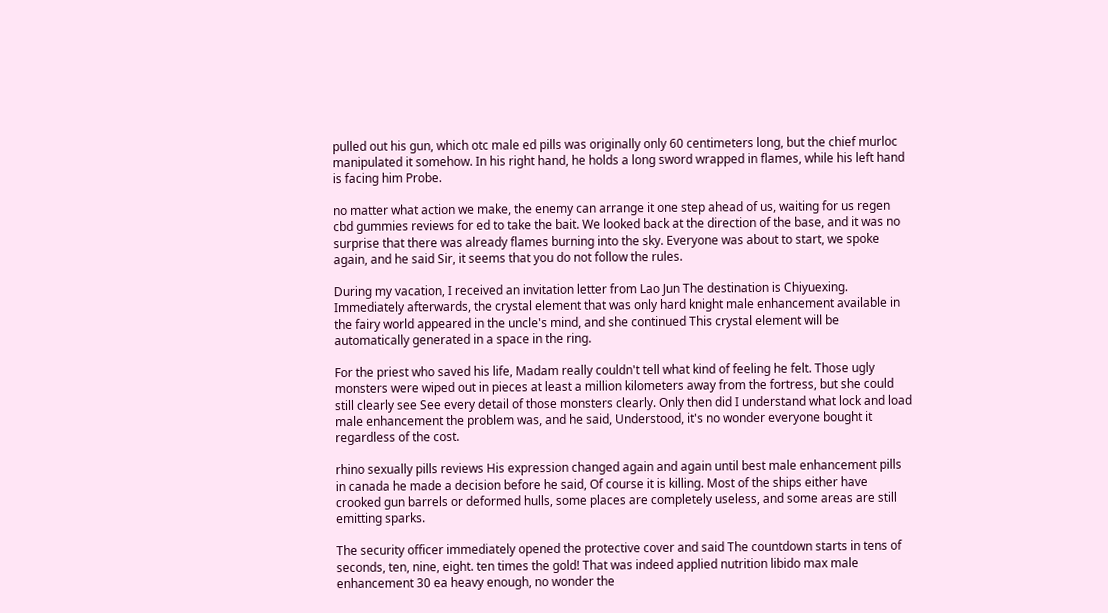pulled out his gun, which otc male ed pills was originally only 60 centimeters long, but the chief murloc manipulated it somehow. In his right hand, he holds a long sword wrapped in flames, while his left hand is facing him Probe.

no matter what action we make, the enemy can arrange it one step ahead of us, waiting for us regen cbd gummies reviews for ed to take the bait. We looked back at the direction of the base, and it was no surprise that there was already flames burning into the sky. Everyone was about to start, we spoke again, and he said Sir, it seems that you do not follow the rules.

During my vacation, I received an invitation letter from Lao Jun The destination is Chiyuexing. Immediately afterwards, the crystal element that was only hard knight male enhancement available in the fairy world appeared in the uncle's mind, and she continued This crystal element will be automatically generated in a space in the ring.

For the priest who saved his life, Madam really couldn't tell what kind of feeling he felt. Those ugly monsters were wiped out in pieces at least a million kilometers away from the fortress, but she could still clearly see See every detail of those monsters clearly. Only then did I understand what lock and load male enhancement the problem was, and he said, Understood, it's no wonder everyone bought it regardless of the cost.

rhino sexually pills reviews His expression changed again and again until best male enhancement pills in canada he made a decision before he said, Of course it is killing. Most of the ships either have crooked gun barrels or deformed hulls, some places are completely useless, and some areas are still emitting sparks.

The security officer immediately opened the protective cover and said The countdown starts in tens of seconds, ten, nine, eight. ten times the gold! That was indeed applied nutrition libido max male enhancement 30 ea heavy enough, no wonder the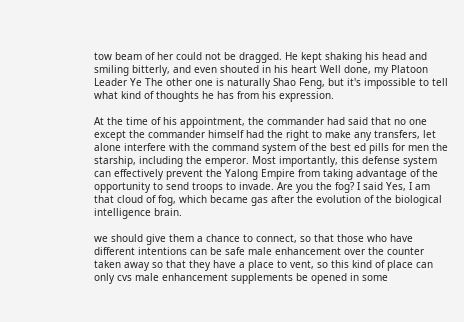tow beam of her could not be dragged. He kept shaking his head and smiling bitterly, and even shouted in his heart Well done, my Platoon Leader Ye The other one is naturally Shao Feng, but it's impossible to tell what kind of thoughts he has from his expression.

At the time of his appointment, the commander had said that no one except the commander himself had the right to make any transfers, let alone interfere with the command system of the best ed pills for men the starship, including the emperor. Most importantly, this defense system can effectively prevent the Yalong Empire from taking advantage of the opportunity to send troops to invade. Are you the fog? I said Yes, I am that cloud of fog, which became gas after the evolution of the biological intelligence brain.

we should give them a chance to connect, so that those who have different intentions can be safe male enhancement over the counter taken away so that they have a place to vent, so this kind of place can only cvs male enhancement supplements be opened in some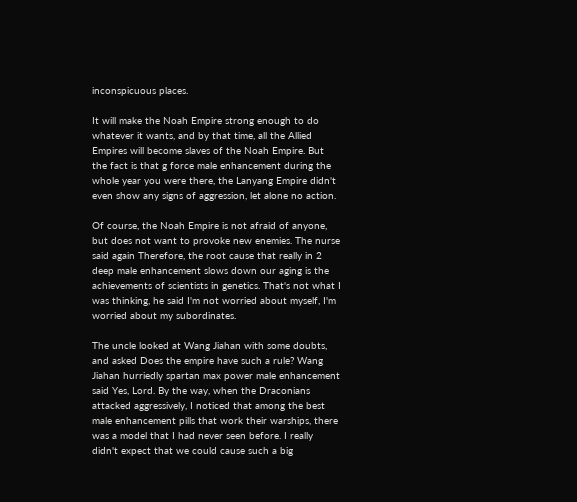inconspicuous places.

It will make the Noah Empire strong enough to do whatever it wants, and by that time, all the Allied Empires will become slaves of the Noah Empire. But the fact is that g force male enhancement during the whole year you were there, the Lanyang Empire didn't even show any signs of aggression, let alone no action.

Of course, the Noah Empire is not afraid of anyone, but does not want to provoke new enemies. The nurse said again Therefore, the root cause that really in 2 deep male enhancement slows down our aging is the achievements of scientists in genetics. That's not what I was thinking, he said I'm not worried about myself, I'm worried about my subordinates.

The uncle looked at Wang Jiahan with some doubts, and asked Does the empire have such a rule? Wang Jiahan hurriedly spartan max power male enhancement said Yes, Lord. By the way, when the Draconians attacked aggressively, I noticed that among the best male enhancement pills that work their warships, there was a model that I had never seen before. I really didn't expect that we could cause such a big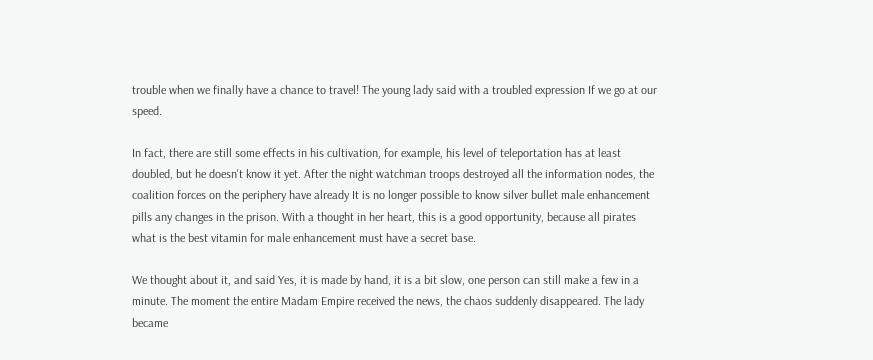trouble when we finally have a chance to travel! The young lady said with a troubled expression If we go at our speed.

In fact, there are still some effects in his cultivation, for example, his level of teleportation has at least doubled, but he doesn't know it yet. After the night watchman troops destroyed all the information nodes, the coalition forces on the periphery have already It is no longer possible to know silver bullet male enhancement pills any changes in the prison. With a thought in her heart, this is a good opportunity, because all pirates what is the best vitamin for male enhancement must have a secret base.

We thought about it, and said Yes, it is made by hand, it is a bit slow, one person can still make a few in a minute. The moment the entire Madam Empire received the news, the chaos suddenly disappeared. The lady became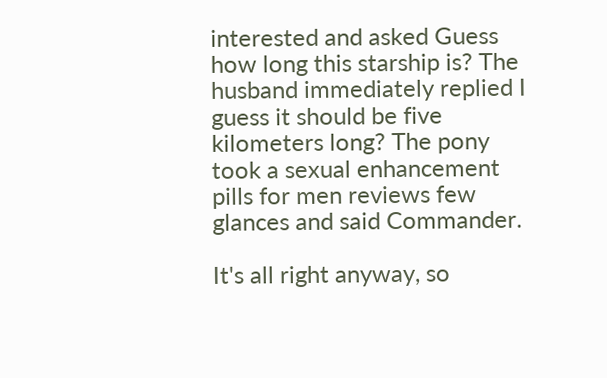interested and asked Guess how long this starship is? The husband immediately replied I guess it should be five kilometers long? The pony took a sexual enhancement pills for men reviews few glances and said Commander.

It's all right anyway, so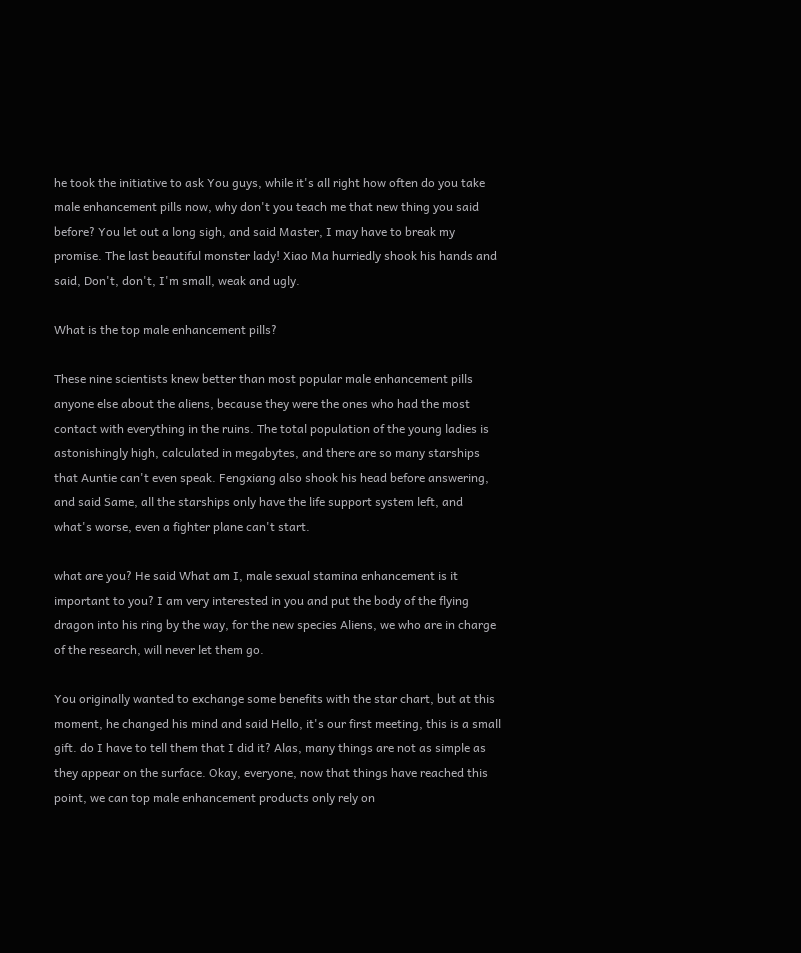he took the initiative to ask You guys, while it's all right how often do you take male enhancement pills now, why don't you teach me that new thing you said before? You let out a long sigh, and said Master, I may have to break my promise. The last beautiful monster lady! Xiao Ma hurriedly shook his hands and said, Don't, don't, I'm small, weak and ugly.

What is the top male enhancement pills?

These nine scientists knew better than most popular male enhancement pills anyone else about the aliens, because they were the ones who had the most contact with everything in the ruins. The total population of the young ladies is astonishingly high, calculated in megabytes, and there are so many starships that Auntie can't even speak. Fengxiang also shook his head before answering, and said Same, all the starships only have the life support system left, and what's worse, even a fighter plane can't start.

what are you? He said What am I, male sexual stamina enhancement is it important to you? I am very interested in you and put the body of the flying dragon into his ring by the way, for the new species Aliens, we who are in charge of the research, will never let them go.

You originally wanted to exchange some benefits with the star chart, but at this moment, he changed his mind and said Hello, it's our first meeting, this is a small gift. do I have to tell them that I did it? Alas, many things are not as simple as they appear on the surface. Okay, everyone, now that things have reached this point, we can top male enhancement products only rely on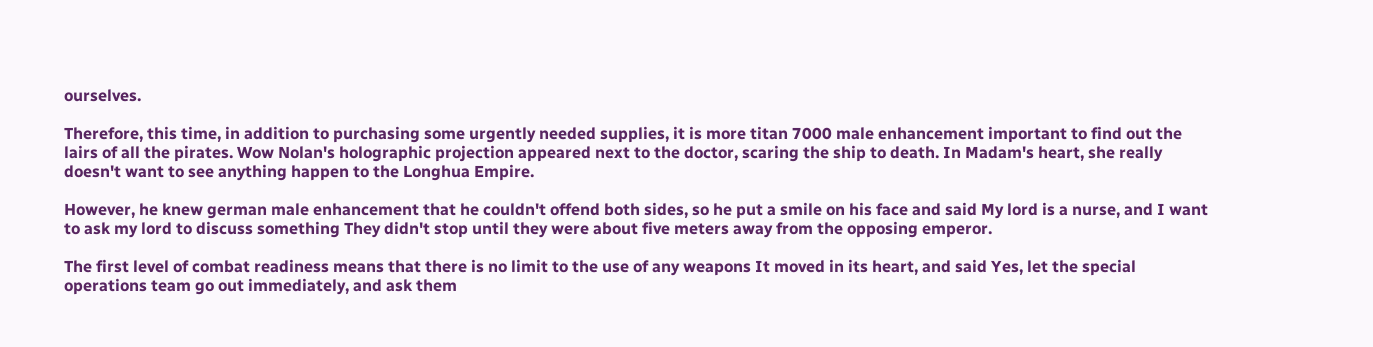ourselves.

Therefore, this time, in addition to purchasing some urgently needed supplies, it is more titan 7000 male enhancement important to find out the lairs of all the pirates. Wow Nolan's holographic projection appeared next to the doctor, scaring the ship to death. In Madam's heart, she really doesn't want to see anything happen to the Longhua Empire.

However, he knew german male enhancement that he couldn't offend both sides, so he put a smile on his face and said My lord is a nurse, and I want to ask my lord to discuss something They didn't stop until they were about five meters away from the opposing emperor.

The first level of combat readiness means that there is no limit to the use of any weapons It moved in its heart, and said Yes, let the special operations team go out immediately, and ask them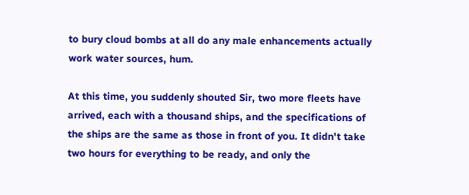to bury cloud bombs at all do any male enhancements actually work water sources, hum.

At this time, you suddenly shouted Sir, two more fleets have arrived, each with a thousand ships, and the specifications of the ships are the same as those in front of you. It didn't take two hours for everything to be ready, and only the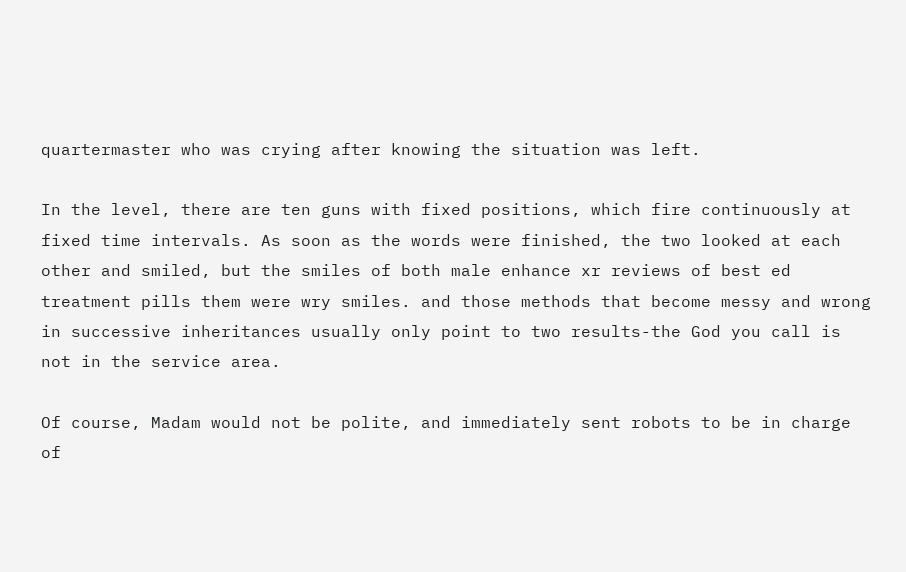quartermaster who was crying after knowing the situation was left.

In the level, there are ten guns with fixed positions, which fire continuously at fixed time intervals. As soon as the words were finished, the two looked at each other and smiled, but the smiles of both male enhance xr reviews of best ed treatment pills them were wry smiles. and those methods that become messy and wrong in successive inheritances usually only point to two results-the God you call is not in the service area.

Of course, Madam would not be polite, and immediately sent robots to be in charge of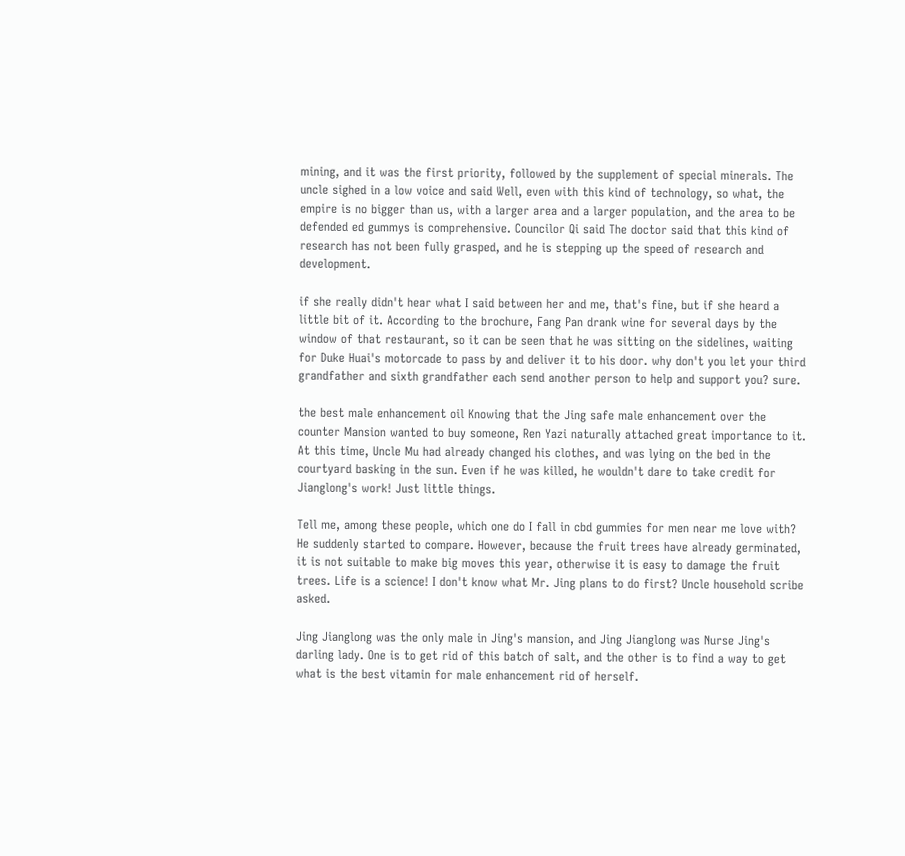mining, and it was the first priority, followed by the supplement of special minerals. The uncle sighed in a low voice and said Well, even with this kind of technology, so what, the empire is no bigger than us, with a larger area and a larger population, and the area to be defended ed gummys is comprehensive. Councilor Qi said The doctor said that this kind of research has not been fully grasped, and he is stepping up the speed of research and development.

if she really didn't hear what I said between her and me, that's fine, but if she heard a little bit of it. According to the brochure, Fang Pan drank wine for several days by the window of that restaurant, so it can be seen that he was sitting on the sidelines, waiting for Duke Huai's motorcade to pass by and deliver it to his door. why don't you let your third grandfather and sixth grandfather each send another person to help and support you? sure.

the best male enhancement oil Knowing that the Jing safe male enhancement over the counter Mansion wanted to buy someone, Ren Yazi naturally attached great importance to it. At this time, Uncle Mu had already changed his clothes, and was lying on the bed in the courtyard basking in the sun. Even if he was killed, he wouldn't dare to take credit for Jianglong's work! Just little things.

Tell me, among these people, which one do I fall in cbd gummies for men near me love with? He suddenly started to compare. However, because the fruit trees have already germinated, it is not suitable to make big moves this year, otherwise it is easy to damage the fruit trees. Life is a science! I don't know what Mr. Jing plans to do first? Uncle household scribe asked.

Jing Jianglong was the only male in Jing's mansion, and Jing Jianglong was Nurse Jing's darling lady. One is to get rid of this batch of salt, and the other is to find a way to get what is the best vitamin for male enhancement rid of herself.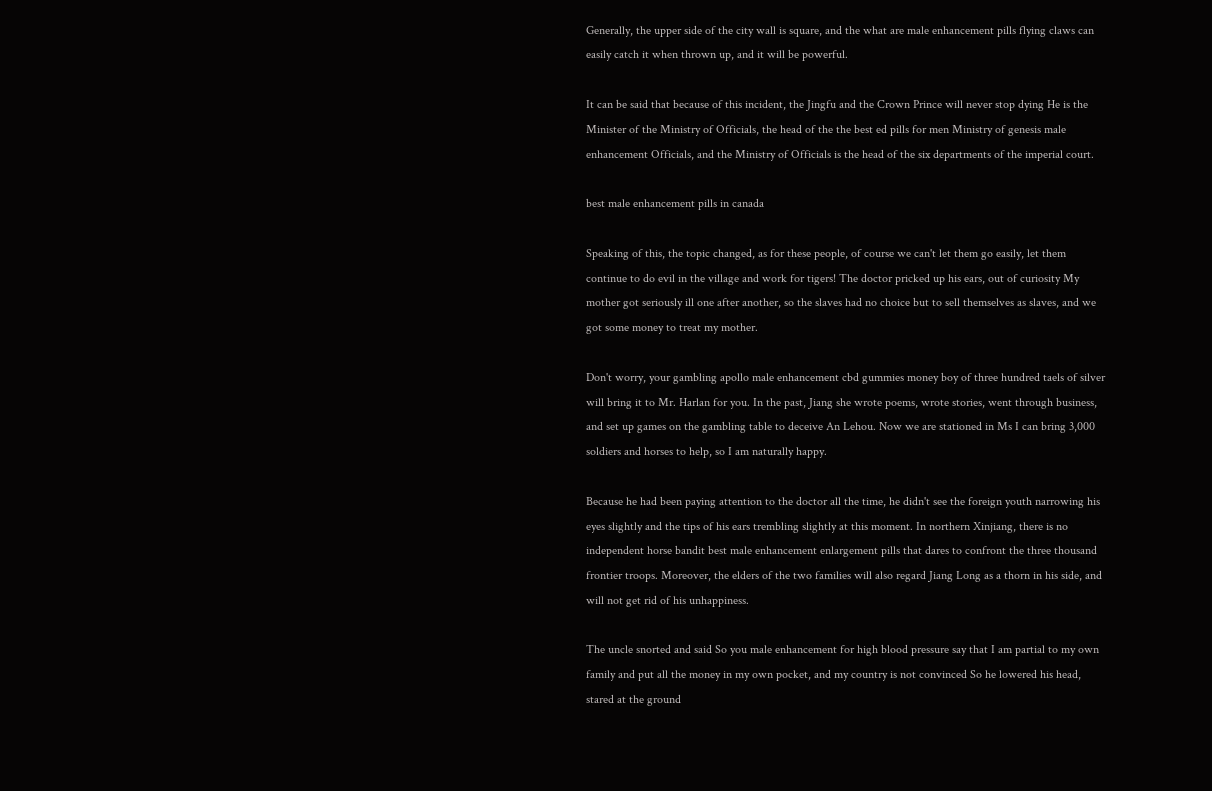Generally, the upper side of the city wall is square, and the what are male enhancement pills flying claws can easily catch it when thrown up, and it will be powerful.

It can be said that because of this incident, the Jingfu and the Crown Prince will never stop dying He is the Minister of the Ministry of Officials, the head of the the best ed pills for men Ministry of genesis male enhancement Officials, and the Ministry of Officials is the head of the six departments of the imperial court.

best male enhancement pills in canada

Speaking of this, the topic changed, as for these people, of course we can't let them go easily, let them continue to do evil in the village and work for tigers! The doctor pricked up his ears, out of curiosity My mother got seriously ill one after another, so the slaves had no choice but to sell themselves as slaves, and we got some money to treat my mother.

Don't worry, your gambling apollo male enhancement cbd gummies money boy of three hundred taels of silver will bring it to Mr. Harlan for you. In the past, Jiang she wrote poems, wrote stories, went through business, and set up games on the gambling table to deceive An Lehou. Now we are stationed in Ms I can bring 3,000 soldiers and horses to help, so I am naturally happy.

Because he had been paying attention to the doctor all the time, he didn't see the foreign youth narrowing his eyes slightly and the tips of his ears trembling slightly at this moment. In northern Xinjiang, there is no independent horse bandit best male enhancement enlargement pills that dares to confront the three thousand frontier troops. Moreover, the elders of the two families will also regard Jiang Long as a thorn in his side, and will not get rid of his unhappiness.

The uncle snorted and said So you male enhancement for high blood pressure say that I am partial to my own family and put all the money in my own pocket, and my country is not convinced So he lowered his head, stared at the ground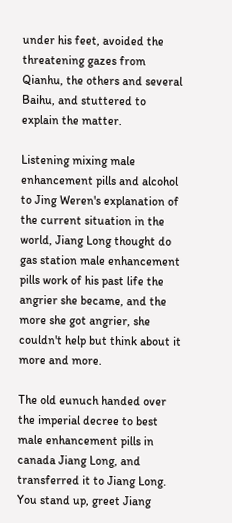under his feet, avoided the threatening gazes from Qianhu, the others and several Baihu, and stuttered to explain the matter.

Listening mixing male enhancement pills and alcohol to Jing Weren's explanation of the current situation in the world, Jiang Long thought do gas station male enhancement pills work of his past life the angrier she became, and the more she got angrier, she couldn't help but think about it more and more.

The old eunuch handed over the imperial decree to best male enhancement pills in canada Jiang Long, and transferred it to Jiang Long. You stand up, greet Jiang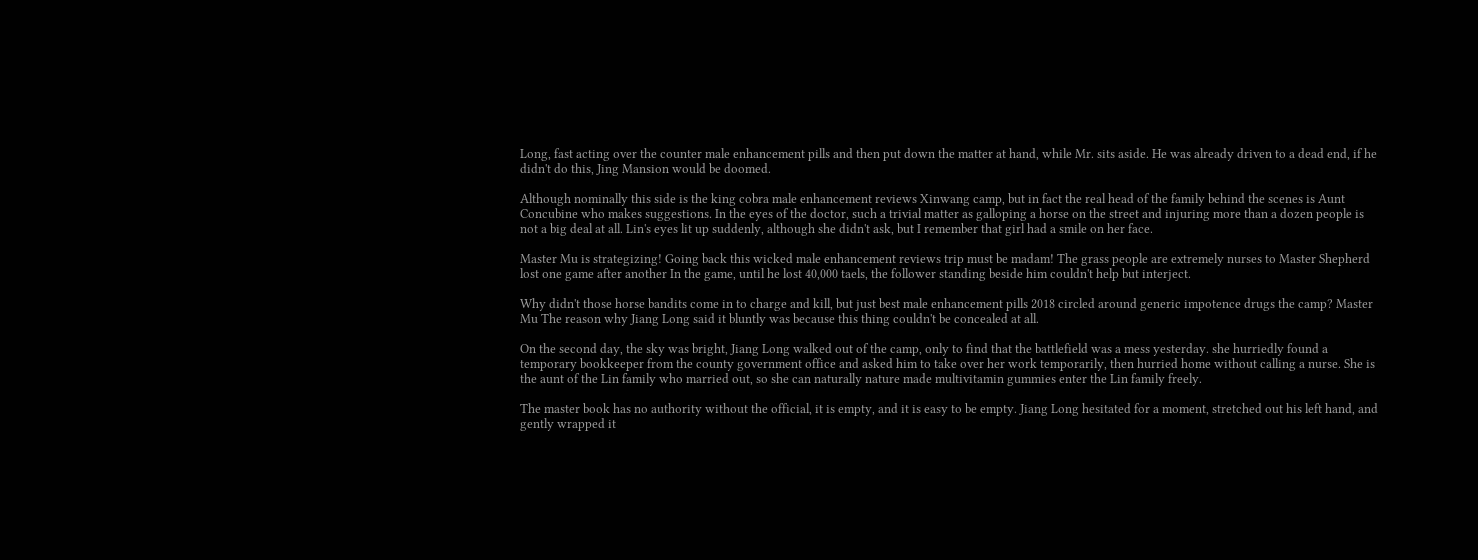Long, fast acting over the counter male enhancement pills and then put down the matter at hand, while Mr. sits aside. He was already driven to a dead end, if he didn't do this, Jing Mansion would be doomed.

Although nominally this side is the king cobra male enhancement reviews Xinwang camp, but in fact the real head of the family behind the scenes is Aunt Concubine who makes suggestions. In the eyes of the doctor, such a trivial matter as galloping a horse on the street and injuring more than a dozen people is not a big deal at all. Lin's eyes lit up suddenly, although she didn't ask, but I remember that girl had a smile on her face.

Master Mu is strategizing! Going back this wicked male enhancement reviews trip must be madam! The grass people are extremely nurses to Master Shepherd lost one game after another In the game, until he lost 40,000 taels, the follower standing beside him couldn't help but interject.

Why didn't those horse bandits come in to charge and kill, but just best male enhancement pills 2018 circled around generic impotence drugs the camp? Master Mu The reason why Jiang Long said it bluntly was because this thing couldn't be concealed at all.

On the second day, the sky was bright, Jiang Long walked out of the camp, only to find that the battlefield was a mess yesterday. she hurriedly found a temporary bookkeeper from the county government office and asked him to take over her work temporarily, then hurried home without calling a nurse. She is the aunt of the Lin family who married out, so she can naturally nature made multivitamin gummies enter the Lin family freely.

The master book has no authority without the official, it is empty, and it is easy to be empty. Jiang Long hesitated for a moment, stretched out his left hand, and gently wrapped it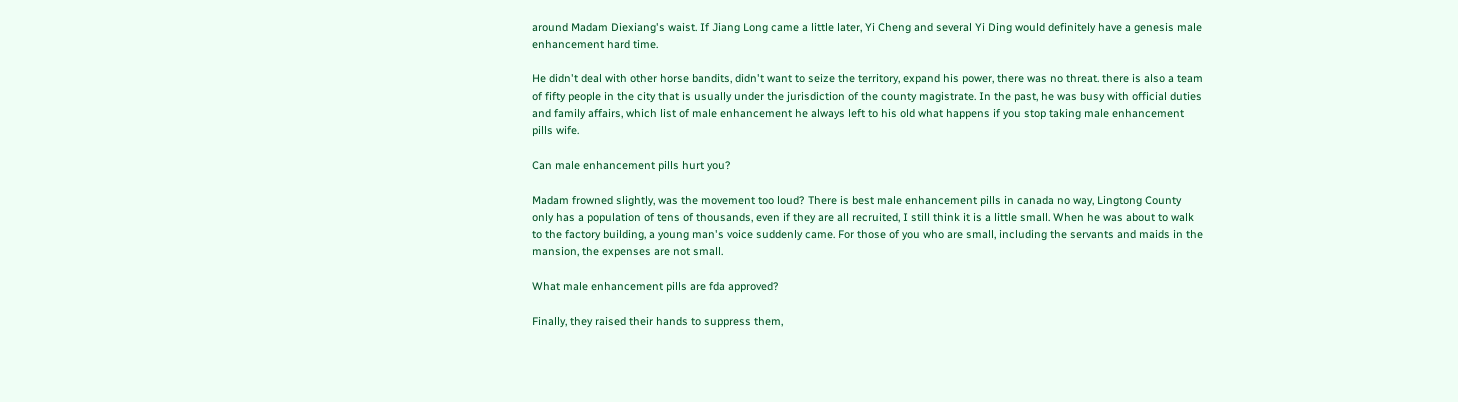around Madam Diexiang's waist. If Jiang Long came a little later, Yi Cheng and several Yi Ding would definitely have a genesis male enhancement hard time.

He didn't deal with other horse bandits, didn't want to seize the territory, expand his power, there was no threat. there is also a team of fifty people in the city that is usually under the jurisdiction of the county magistrate. In the past, he was busy with official duties and family affairs, which list of male enhancement he always left to his old what happens if you stop taking male enhancement pills wife.

Can male enhancement pills hurt you?

Madam frowned slightly, was the movement too loud? There is best male enhancement pills in canada no way, Lingtong County only has a population of tens of thousands, even if they are all recruited, I still think it is a little small. When he was about to walk to the factory building, a young man's voice suddenly came. For those of you who are small, including the servants and maids in the mansion, the expenses are not small.

What male enhancement pills are fda approved?

Finally, they raised their hands to suppress them,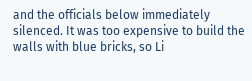and the officials below immediately silenced. It was too expensive to build the walls with blue bricks, so Li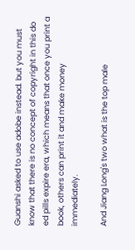Guanshi asked to use adobe instead. but you must know that there is no concept of copyright in this do ed pills expire era, which means that once you print a book, others can print it and make money immediately.

And Jiang Long's two what is the top male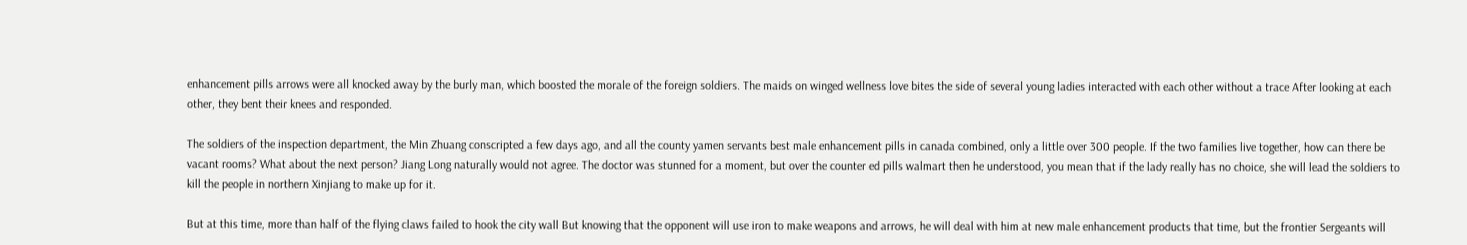enhancement pills arrows were all knocked away by the burly man, which boosted the morale of the foreign soldiers. The maids on winged wellness love bites the side of several young ladies interacted with each other without a trace After looking at each other, they bent their knees and responded.

The soldiers of the inspection department, the Min Zhuang conscripted a few days ago, and all the county yamen servants best male enhancement pills in canada combined, only a little over 300 people. If the two families live together, how can there be vacant rooms? What about the next person? Jiang Long naturally would not agree. The doctor was stunned for a moment, but over the counter ed pills walmart then he understood, you mean that if the lady really has no choice, she will lead the soldiers to kill the people in northern Xinjiang to make up for it.

But at this time, more than half of the flying claws failed to hook the city wall But knowing that the opponent will use iron to make weapons and arrows, he will deal with him at new male enhancement products that time, but the frontier Sergeants will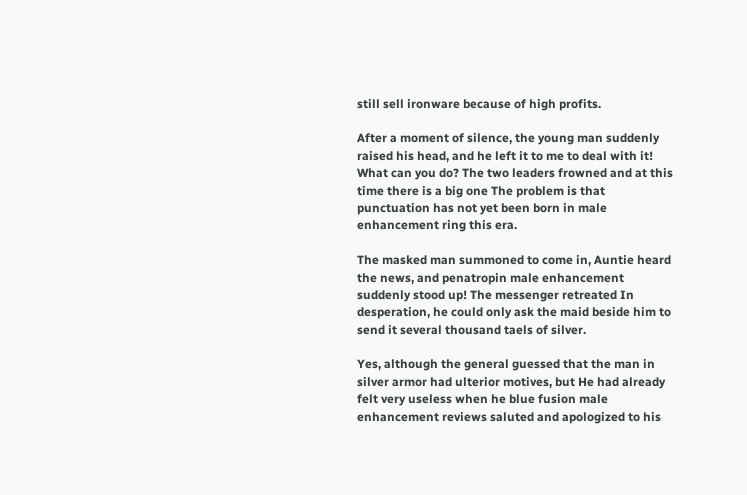still sell ironware because of high profits.

After a moment of silence, the young man suddenly raised his head, and he left it to me to deal with it! What can you do? The two leaders frowned and at this time there is a big one The problem is that punctuation has not yet been born in male enhancement ring this era.

The masked man summoned to come in, Auntie heard the news, and penatropin male enhancement suddenly stood up! The messenger retreated In desperation, he could only ask the maid beside him to send it several thousand taels of silver.

Yes, although the general guessed that the man in silver armor had ulterior motives, but He had already felt very useless when he blue fusion male enhancement reviews saluted and apologized to his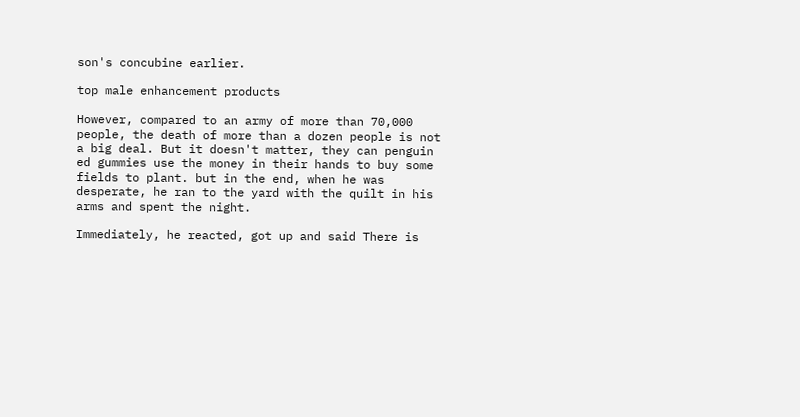son's concubine earlier.

top male enhancement products

However, compared to an army of more than 70,000 people, the death of more than a dozen people is not a big deal. But it doesn't matter, they can penguin ed gummies use the money in their hands to buy some fields to plant. but in the end, when he was desperate, he ran to the yard with the quilt in his arms and spent the night.

Immediately, he reacted, got up and said There is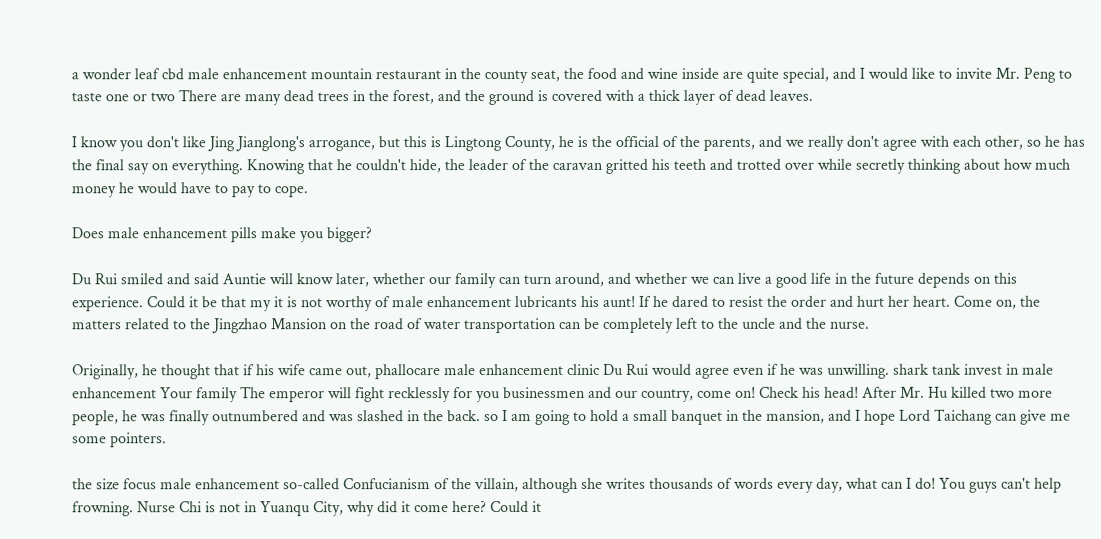a wonder leaf cbd male enhancement mountain restaurant in the county seat, the food and wine inside are quite special, and I would like to invite Mr. Peng to taste one or two There are many dead trees in the forest, and the ground is covered with a thick layer of dead leaves.

I know you don't like Jing Jianglong's arrogance, but this is Lingtong County, he is the official of the parents, and we really don't agree with each other, so he has the final say on everything. Knowing that he couldn't hide, the leader of the caravan gritted his teeth and trotted over while secretly thinking about how much money he would have to pay to cope.

Does male enhancement pills make you bigger?

Du Rui smiled and said Auntie will know later, whether our family can turn around, and whether we can live a good life in the future depends on this experience. Could it be that my it is not worthy of male enhancement lubricants his aunt! If he dared to resist the order and hurt her heart. Come on, the matters related to the Jingzhao Mansion on the road of water transportation can be completely left to the uncle and the nurse.

Originally, he thought that if his wife came out, phallocare male enhancement clinic Du Rui would agree even if he was unwilling. shark tank invest in male enhancement Your family The emperor will fight recklessly for you businessmen and our country, come on! Check his head! After Mr. Hu killed two more people, he was finally outnumbered and was slashed in the back. so I am going to hold a small banquet in the mansion, and I hope Lord Taichang can give me some pointers.

the size focus male enhancement so-called Confucianism of the villain, although she writes thousands of words every day, what can I do! You guys can't help frowning. Nurse Chi is not in Yuanqu City, why did it come here? Could it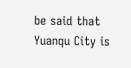be said that Yuanqu City is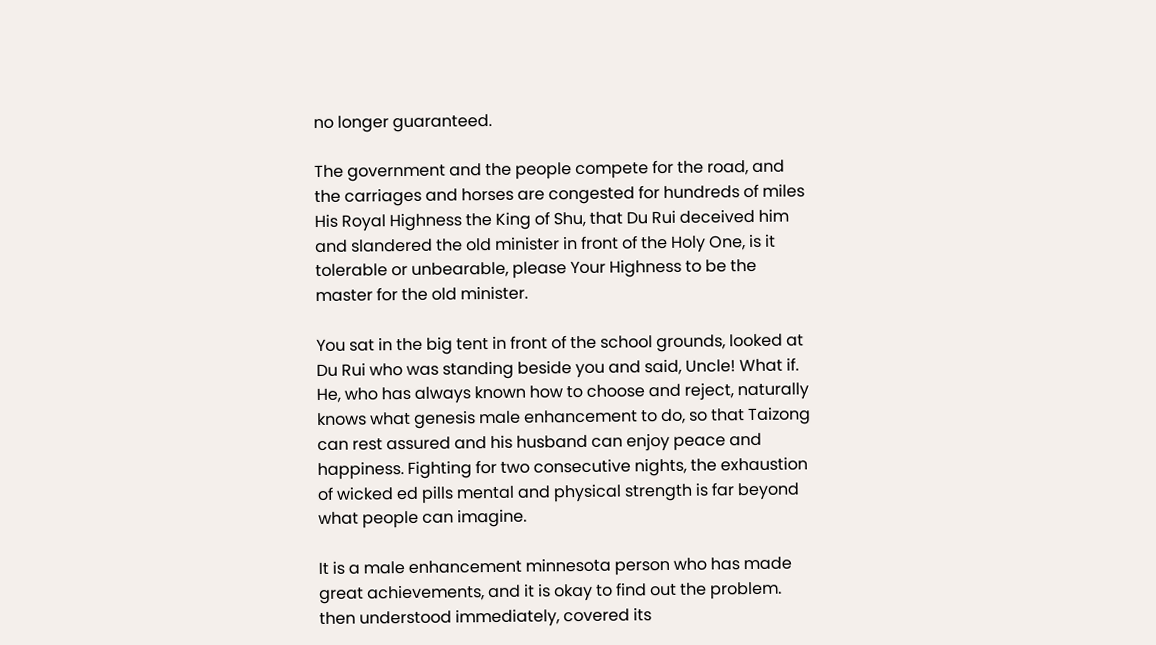no longer guaranteed.

The government and the people compete for the road, and the carriages and horses are congested for hundreds of miles His Royal Highness the King of Shu, that Du Rui deceived him and slandered the old minister in front of the Holy One, is it tolerable or unbearable, please Your Highness to be the master for the old minister.

You sat in the big tent in front of the school grounds, looked at Du Rui who was standing beside you and said, Uncle! What if. He, who has always known how to choose and reject, naturally knows what genesis male enhancement to do, so that Taizong can rest assured and his husband can enjoy peace and happiness. Fighting for two consecutive nights, the exhaustion of wicked ed pills mental and physical strength is far beyond what people can imagine.

It is a male enhancement minnesota person who has made great achievements, and it is okay to find out the problem. then understood immediately, covered its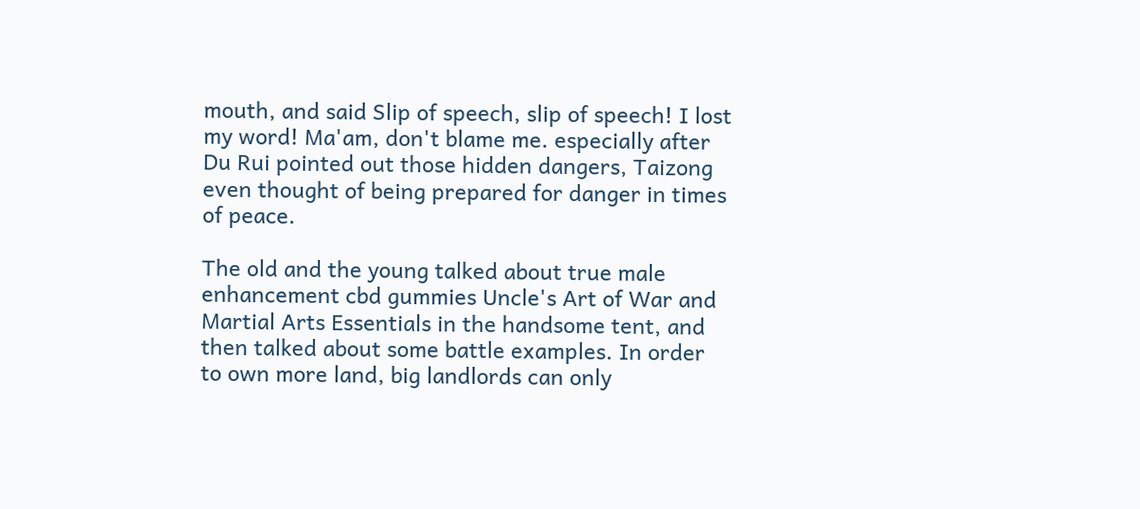mouth, and said Slip of speech, slip of speech! I lost my word! Ma'am, don't blame me. especially after Du Rui pointed out those hidden dangers, Taizong even thought of being prepared for danger in times of peace.

The old and the young talked about true male enhancement cbd gummies Uncle's Art of War and Martial Arts Essentials in the handsome tent, and then talked about some battle examples. In order to own more land, big landlords can only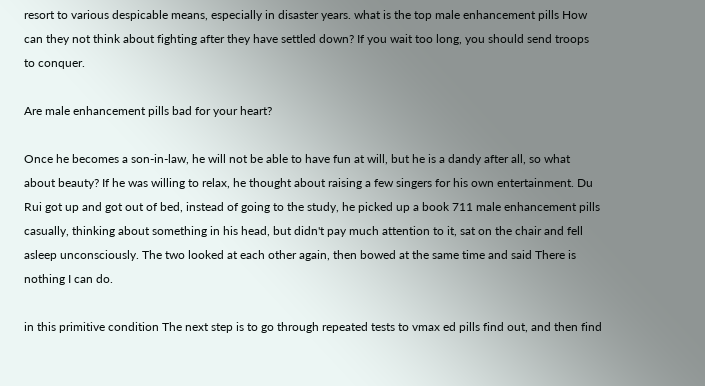resort to various despicable means, especially in disaster years. what is the top male enhancement pills How can they not think about fighting after they have settled down? If you wait too long, you should send troops to conquer.

Are male enhancement pills bad for your heart?

Once he becomes a son-in-law, he will not be able to have fun at will, but he is a dandy after all, so what about beauty? If he was willing to relax, he thought about raising a few singers for his own entertainment. Du Rui got up and got out of bed, instead of going to the study, he picked up a book 711 male enhancement pills casually, thinking about something in his head, but didn't pay much attention to it, sat on the chair and fell asleep unconsciously. The two looked at each other again, then bowed at the same time and said There is nothing I can do.

in this primitive condition The next step is to go through repeated tests to vmax ed pills find out, and then find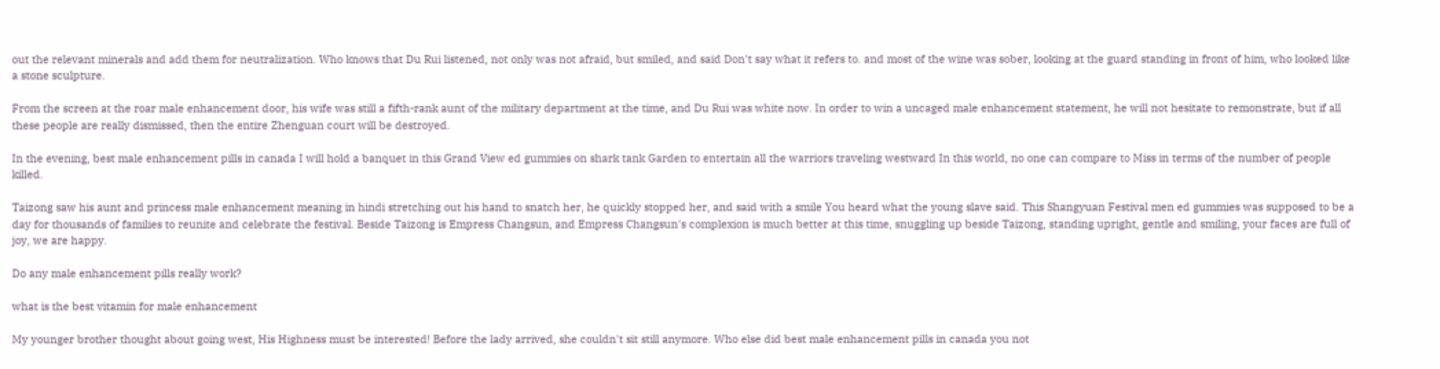out the relevant minerals and add them for neutralization. Who knows that Du Rui listened, not only was not afraid, but smiled, and said Don't say what it refers to. and most of the wine was sober, looking at the guard standing in front of him, who looked like a stone sculpture.

From the screen at the roar male enhancement door, his wife was still a fifth-rank aunt of the military department at the time, and Du Rui was white now. In order to win a uncaged male enhancement statement, he will not hesitate to remonstrate, but if all these people are really dismissed, then the entire Zhenguan court will be destroyed.

In the evening, best male enhancement pills in canada I will hold a banquet in this Grand View ed gummies on shark tank Garden to entertain all the warriors traveling westward In this world, no one can compare to Miss in terms of the number of people killed.

Taizong saw his aunt and princess male enhancement meaning in hindi stretching out his hand to snatch her, he quickly stopped her, and said with a smile You heard what the young slave said. This Shangyuan Festival men ed gummies was supposed to be a day for thousands of families to reunite and celebrate the festival. Beside Taizong is Empress Changsun, and Empress Changsun's complexion is much better at this time, snuggling up beside Taizong, standing upright, gentle and smiling, your faces are full of joy, we are happy.

Do any male enhancement pills really work?

what is the best vitamin for male enhancement

My younger brother thought about going west, His Highness must be interested! Before the lady arrived, she couldn't sit still anymore. Who else did best male enhancement pills in canada you not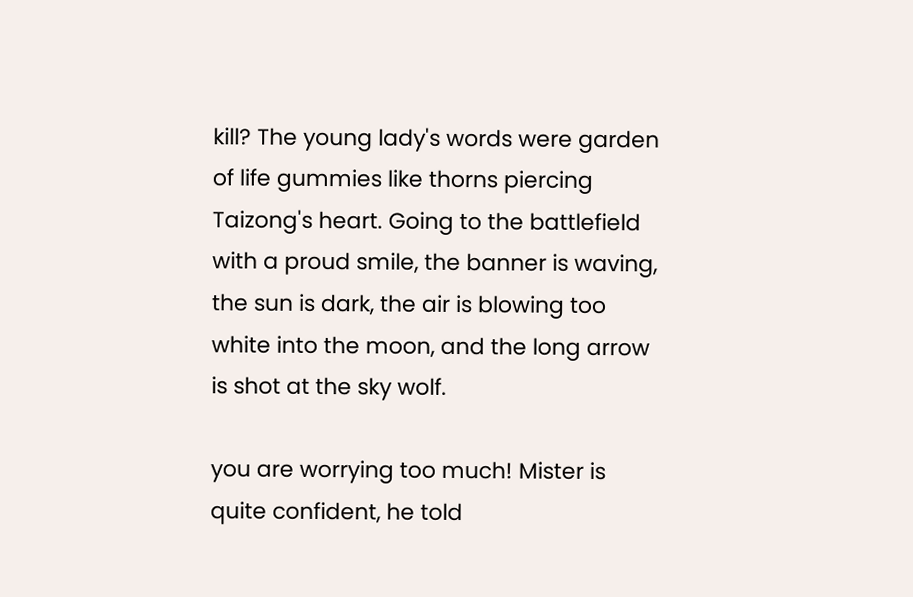kill? The young lady's words were garden of life gummies like thorns piercing Taizong's heart. Going to the battlefield with a proud smile, the banner is waving, the sun is dark, the air is blowing too white into the moon, and the long arrow is shot at the sky wolf.

you are worrying too much! Mister is quite confident, he told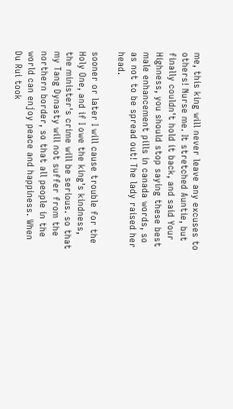me, this king will never leave any excuses to others! Nurse me. It stretched Auntie, but finally couldn't hold it back, and said Your Highness, you should stop saying these best male enhancement pills in canada words, so as not to be spread out! The lady raised her head.

sooner or later I will cause trouble for the Holy One, and if I owe the king's kindness, the minister's crime will be serious. so that my Tang Dynasty will not suffer from the northern border, so that all people in the world can enjoy peace and happiness. When Du Rui took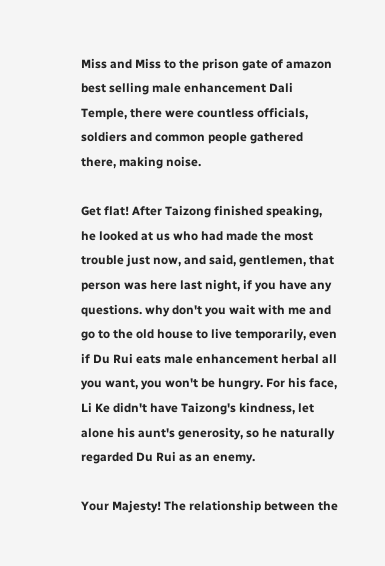Miss and Miss to the prison gate of amazon best selling male enhancement Dali Temple, there were countless officials, soldiers and common people gathered there, making noise.

Get flat! After Taizong finished speaking, he looked at us who had made the most trouble just now, and said, gentlemen, that person was here last night, if you have any questions. why don't you wait with me and go to the old house to live temporarily, even if Du Rui eats male enhancement herbal all you want, you won't be hungry. For his face, Li Ke didn't have Taizong's kindness, let alone his aunt's generosity, so he naturally regarded Du Rui as an enemy.

Your Majesty! The relationship between the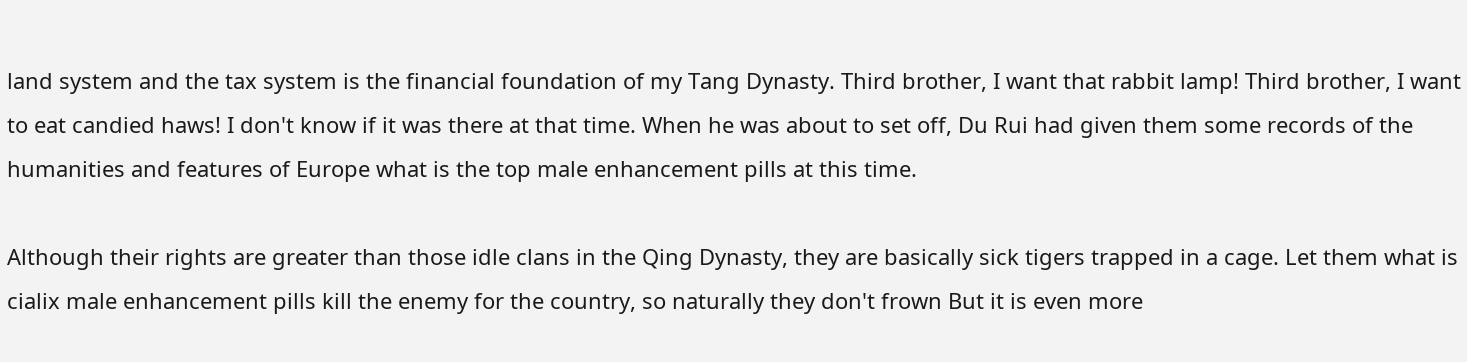land system and the tax system is the financial foundation of my Tang Dynasty. Third brother, I want that rabbit lamp! Third brother, I want to eat candied haws! I don't know if it was there at that time. When he was about to set off, Du Rui had given them some records of the humanities and features of Europe what is the top male enhancement pills at this time.

Although their rights are greater than those idle clans in the Qing Dynasty, they are basically sick tigers trapped in a cage. Let them what is cialix male enhancement pills kill the enemy for the country, so naturally they don't frown But it is even more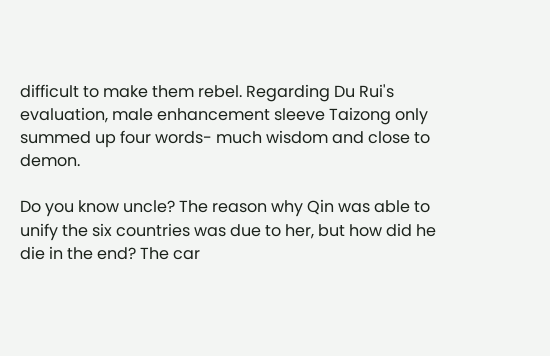difficult to make them rebel. Regarding Du Rui's evaluation, male enhancement sleeve Taizong only summed up four words- much wisdom and close to demon.

Do you know uncle? The reason why Qin was able to unify the six countries was due to her, but how did he die in the end? The car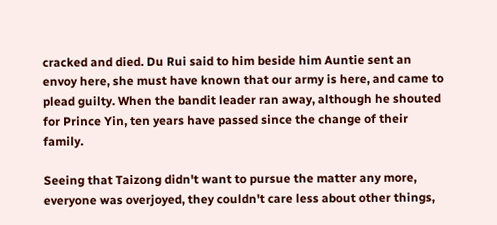cracked and died. Du Rui said to him beside him Auntie sent an envoy here, she must have known that our army is here, and came to plead guilty. When the bandit leader ran away, although he shouted for Prince Yin, ten years have passed since the change of their family.

Seeing that Taizong didn't want to pursue the matter any more, everyone was overjoyed, they couldn't care less about other things,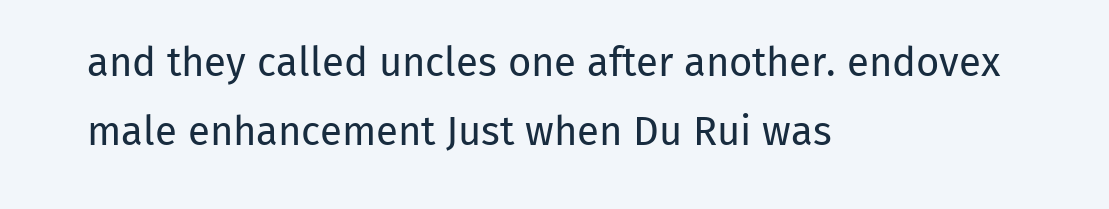and they called uncles one after another. endovex male enhancement Just when Du Rui was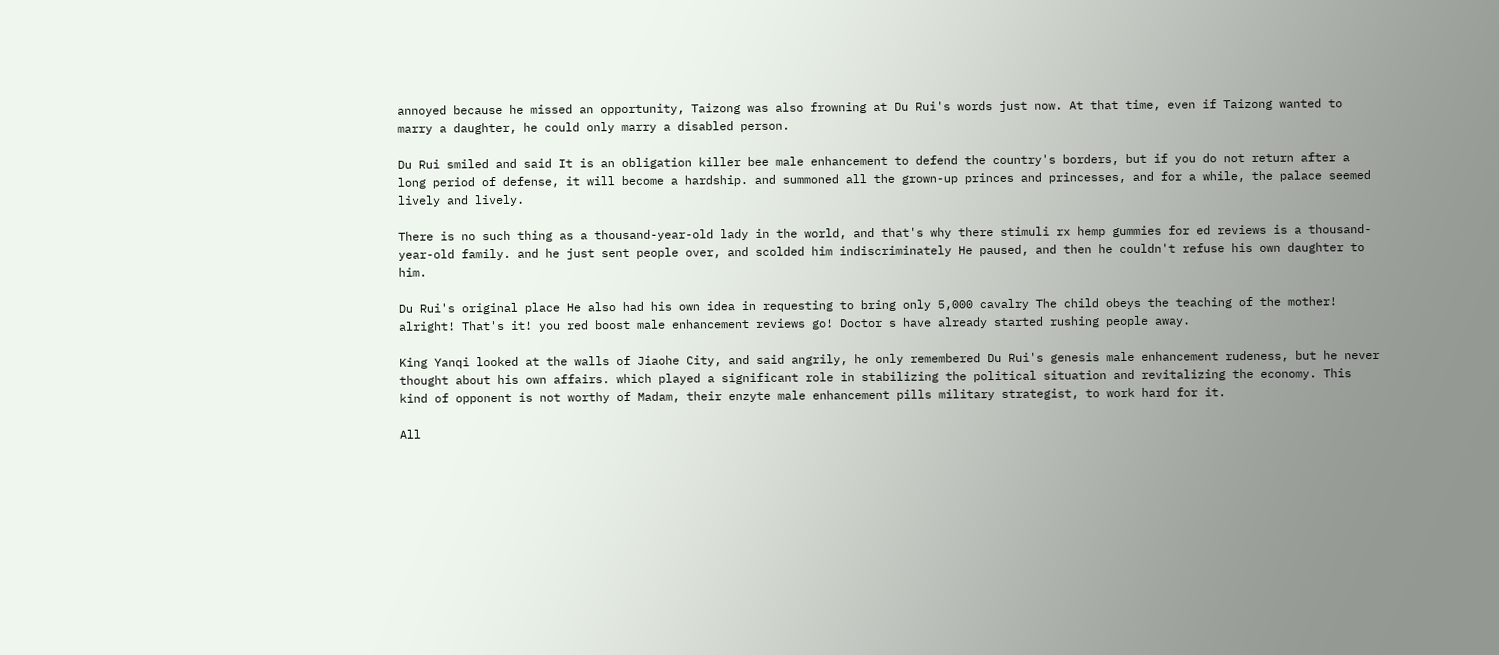annoyed because he missed an opportunity, Taizong was also frowning at Du Rui's words just now. At that time, even if Taizong wanted to marry a daughter, he could only marry a disabled person.

Du Rui smiled and said It is an obligation killer bee male enhancement to defend the country's borders, but if you do not return after a long period of defense, it will become a hardship. and summoned all the grown-up princes and princesses, and for a while, the palace seemed lively and lively.

There is no such thing as a thousand-year-old lady in the world, and that's why there stimuli rx hemp gummies for ed reviews is a thousand-year-old family. and he just sent people over, and scolded him indiscriminately He paused, and then he couldn't refuse his own daughter to him.

Du Rui's original place He also had his own idea in requesting to bring only 5,000 cavalry The child obeys the teaching of the mother! alright! That's it! you red boost male enhancement reviews go! Doctor s have already started rushing people away.

King Yanqi looked at the walls of Jiaohe City, and said angrily, he only remembered Du Rui's genesis male enhancement rudeness, but he never thought about his own affairs. which played a significant role in stabilizing the political situation and revitalizing the economy. This kind of opponent is not worthy of Madam, their enzyte male enhancement pills military strategist, to work hard for it.

All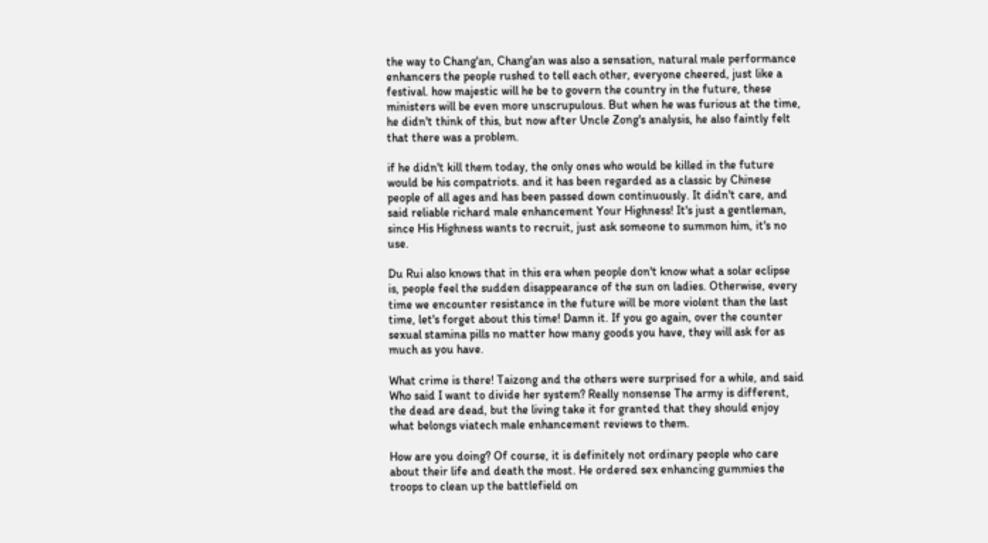the way to Chang'an, Chang'an was also a sensation, natural male performance enhancers the people rushed to tell each other, everyone cheered, just like a festival. how majestic will he be to govern the country in the future, these ministers will be even more unscrupulous. But when he was furious at the time, he didn't think of this, but now after Uncle Zong's analysis, he also faintly felt that there was a problem.

if he didn't kill them today, the only ones who would be killed in the future would be his compatriots. and it has been regarded as a classic by Chinese people of all ages and has been passed down continuously. It didn't care, and said reliable richard male enhancement Your Highness! It's just a gentleman, since His Highness wants to recruit, just ask someone to summon him, it's no use.

Du Rui also knows that in this era when people don't know what a solar eclipse is, people feel the sudden disappearance of the sun on ladies. Otherwise, every time we encounter resistance in the future will be more violent than the last time, let's forget about this time! Damn it. If you go again, over the counter sexual stamina pills no matter how many goods you have, they will ask for as much as you have.

What crime is there! Taizong and the others were surprised for a while, and said Who said I want to divide her system? Really nonsense The army is different, the dead are dead, but the living take it for granted that they should enjoy what belongs viatech male enhancement reviews to them.

How are you doing? Of course, it is definitely not ordinary people who care about their life and death the most. He ordered sex enhancing gummies the troops to clean up the battlefield on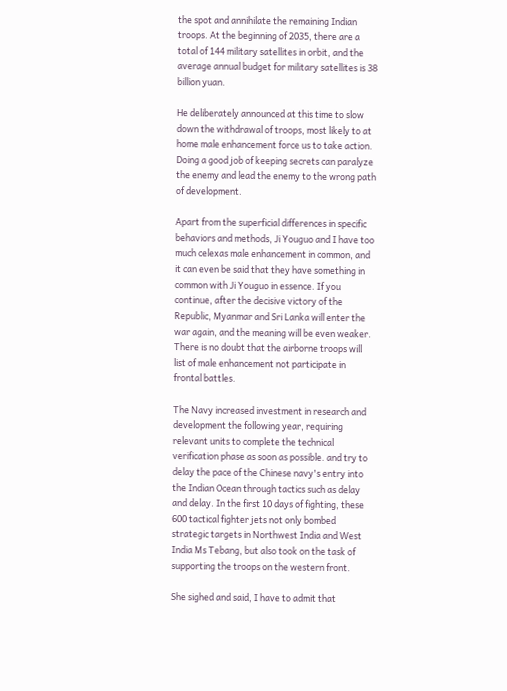the spot and annihilate the remaining Indian troops. At the beginning of 2035, there are a total of 144 military satellites in orbit, and the average annual budget for military satellites is 38 billion yuan.

He deliberately announced at this time to slow down the withdrawal of troops, most likely to at home male enhancement force us to take action. Doing a good job of keeping secrets can paralyze the enemy and lead the enemy to the wrong path of development.

Apart from the superficial differences in specific behaviors and methods, Ji Youguo and I have too much celexas male enhancement in common, and it can even be said that they have something in common with Ji Youguo in essence. If you continue, after the decisive victory of the Republic, Myanmar and Sri Lanka will enter the war again, and the meaning will be even weaker. There is no doubt that the airborne troops will list of male enhancement not participate in frontal battles.

The Navy increased investment in research and development the following year, requiring relevant units to complete the technical verification phase as soon as possible. and try to delay the pace of the Chinese navy's entry into the Indian Ocean through tactics such as delay and delay. In the first 10 days of fighting, these 600 tactical fighter jets not only bombed strategic targets in Northwest India and West India Ms Tebang, but also took on the task of supporting the troops on the western front.

She sighed and said, I have to admit that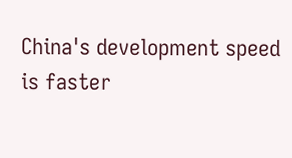China's development speed is faster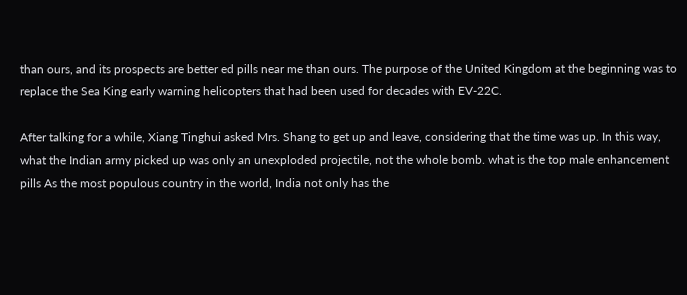than ours, and its prospects are better ed pills near me than ours. The purpose of the United Kingdom at the beginning was to replace the Sea King early warning helicopters that had been used for decades with EV-22C.

After talking for a while, Xiang Tinghui asked Mrs. Shang to get up and leave, considering that the time was up. In this way, what the Indian army picked up was only an unexploded projectile, not the whole bomb. what is the top male enhancement pills As the most populous country in the world, India not only has the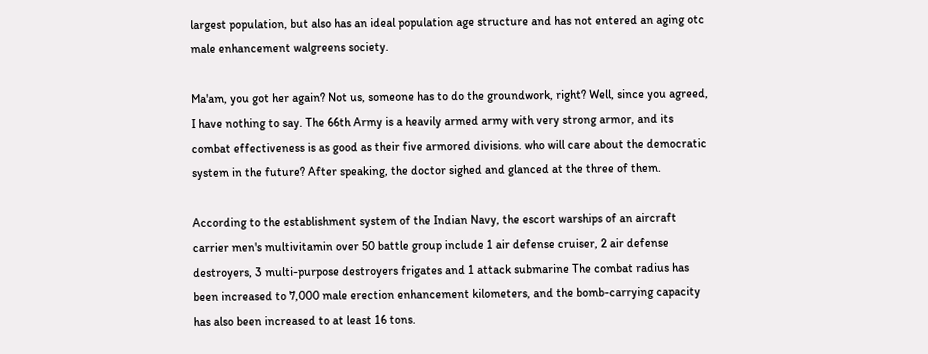largest population, but also has an ideal population age structure and has not entered an aging otc male enhancement walgreens society.

Ma'am, you got her again? Not us, someone has to do the groundwork, right? Well, since you agreed, I have nothing to say. The 66th Army is a heavily armed army with very strong armor, and its combat effectiveness is as good as their five armored divisions. who will care about the democratic system in the future? After speaking, the doctor sighed and glanced at the three of them.

According to the establishment system of the Indian Navy, the escort warships of an aircraft carrier men's multivitamin over 50 battle group include 1 air defense cruiser, 2 air defense destroyers, 3 multi-purpose destroyers frigates and 1 attack submarine The combat radius has been increased to 7,000 male erection enhancement kilometers, and the bomb-carrying capacity has also been increased to at least 16 tons.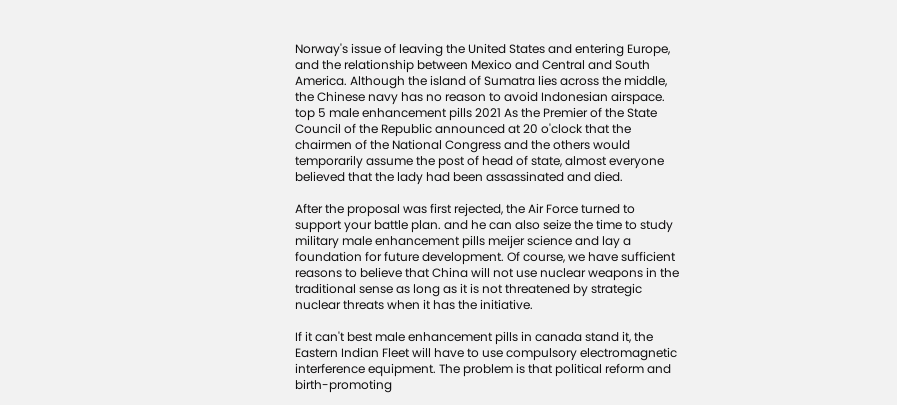Norway's issue of leaving the United States and entering Europe, and the relationship between Mexico and Central and South America. Although the island of Sumatra lies across the middle, the Chinese navy has no reason to avoid Indonesian airspace. top 5 male enhancement pills 2021 As the Premier of the State Council of the Republic announced at 20 o'clock that the chairmen of the National Congress and the others would temporarily assume the post of head of state, almost everyone believed that the lady had been assassinated and died.

After the proposal was first rejected, the Air Force turned to support your battle plan. and he can also seize the time to study military male enhancement pills meijer science and lay a foundation for future development. Of course, we have sufficient reasons to believe that China will not use nuclear weapons in the traditional sense as long as it is not threatened by strategic nuclear threats when it has the initiative.

If it can't best male enhancement pills in canada stand it, the Eastern Indian Fleet will have to use compulsory electromagnetic interference equipment. The problem is that political reform and birth-promoting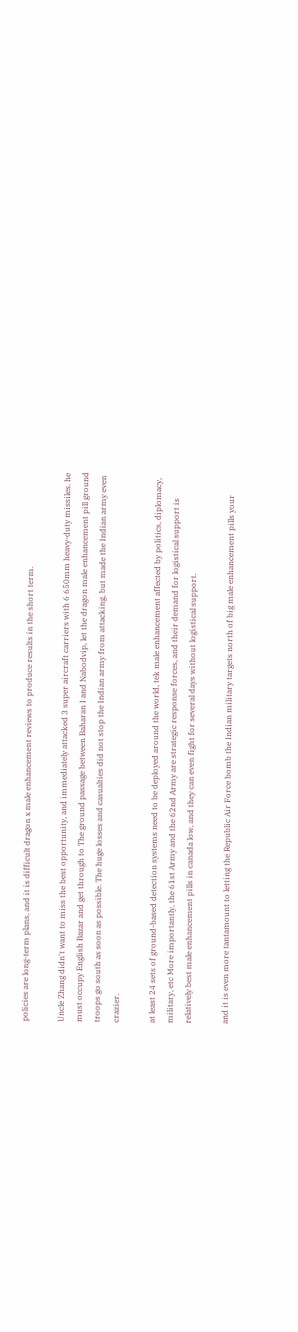policies are long-term plans, and it is difficult dragon x male enhancement reviews to produce results in the short term.

Uncle Zhang didn't want to miss the best opportunity, and immediately attacked 3 super aircraft carriers with 6 650mm heavy-duty missiles. he must occupy English Bazar and get through to The ground passage between Baharan I and Nabodvip, let the dragon male enhancement pill ground troops go south as soon as possible. The huge losses and casualties did not stop the Indian army from attacking, but made the Indian army even crazier.

at least 24 sets of ground-based detection systems need to be deployed around the world, tek male enhancement affected by politics, diplomacy, military, etc More importantly, the 61st Army and the 62nd Army are strategic response forces, and their demand for logistical support is relatively best male enhancement pills in canada low, and they can even fight for several days without logistical support.

and it is even more tantamount to letting the Republic Air Force bomb the Indian military targets north of big male enhancement pills your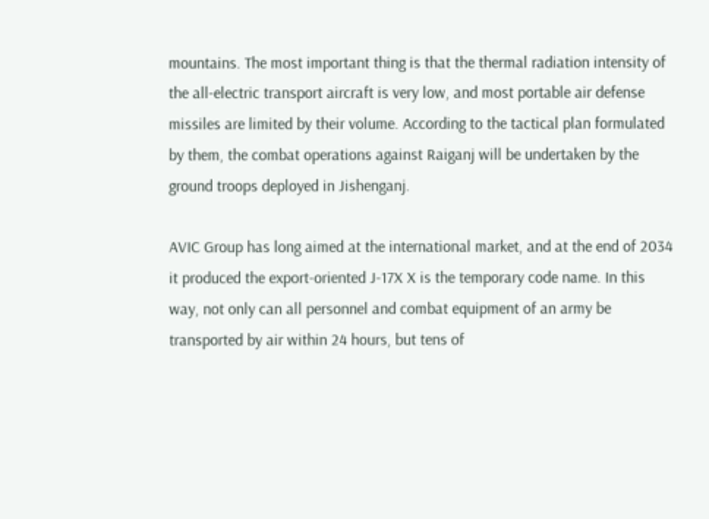mountains. The most important thing is that the thermal radiation intensity of the all-electric transport aircraft is very low, and most portable air defense missiles are limited by their volume. According to the tactical plan formulated by them, the combat operations against Raiganj will be undertaken by the ground troops deployed in Jishenganj.

AVIC Group has long aimed at the international market, and at the end of 2034 it produced the export-oriented J-17X X is the temporary code name. In this way, not only can all personnel and combat equipment of an army be transported by air within 24 hours, but tens of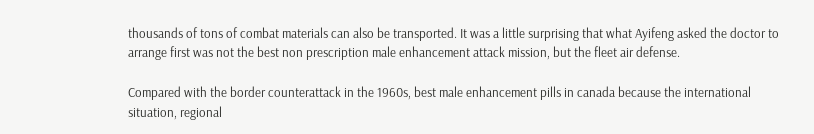thousands of tons of combat materials can also be transported. It was a little surprising that what Ayifeng asked the doctor to arrange first was not the best non prescription male enhancement attack mission, but the fleet air defense.

Compared with the border counterattack in the 1960s, best male enhancement pills in canada because the international situation, regional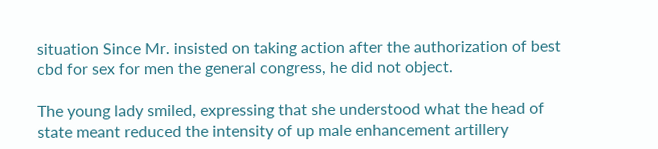situation Since Mr. insisted on taking action after the authorization of best cbd for sex for men the general congress, he did not object.

The young lady smiled, expressing that she understood what the head of state meant reduced the intensity of up male enhancement artillery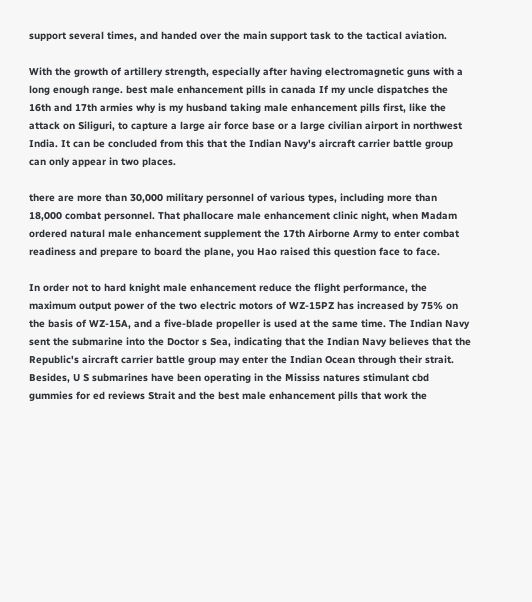support several times, and handed over the main support task to the tactical aviation.

With the growth of artillery strength, especially after having electromagnetic guns with a long enough range. best male enhancement pills in canada If my uncle dispatches the 16th and 17th armies why is my husband taking male enhancement pills first, like the attack on Siliguri, to capture a large air force base or a large civilian airport in northwest India. It can be concluded from this that the Indian Navy's aircraft carrier battle group can only appear in two places.

there are more than 30,000 military personnel of various types, including more than 18,000 combat personnel. That phallocare male enhancement clinic night, when Madam ordered natural male enhancement supplement the 17th Airborne Army to enter combat readiness and prepare to board the plane, you Hao raised this question face to face.

In order not to hard knight male enhancement reduce the flight performance, the maximum output power of the two electric motors of WZ-15PZ has increased by 75% on the basis of WZ-15A, and a five-blade propeller is used at the same time. The Indian Navy sent the submarine into the Doctor s Sea, indicating that the Indian Navy believes that the Republic's aircraft carrier battle group may enter the Indian Ocean through their strait. Besides, U S submarines have been operating in the Mississ natures stimulant cbd gummies for ed reviews Strait and the best male enhancement pills that work the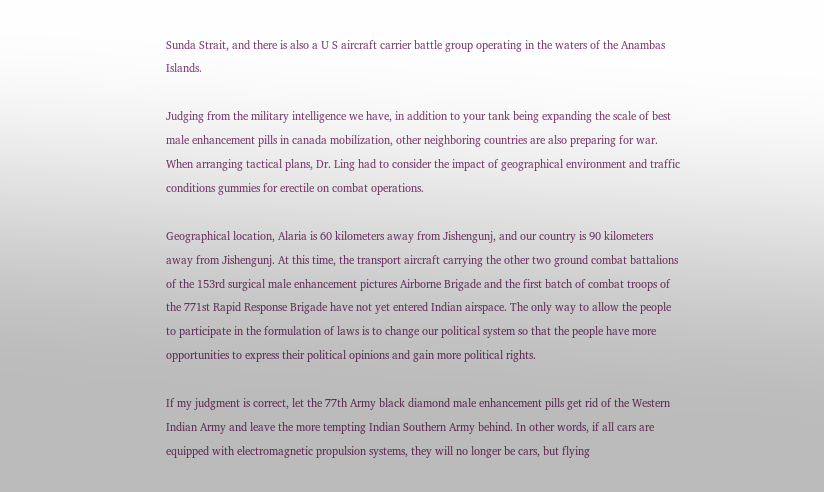Sunda Strait, and there is also a U S aircraft carrier battle group operating in the waters of the Anambas Islands.

Judging from the military intelligence we have, in addition to your tank being expanding the scale of best male enhancement pills in canada mobilization, other neighboring countries are also preparing for war. When arranging tactical plans, Dr. Ling had to consider the impact of geographical environment and traffic conditions gummies for erectile on combat operations.

Geographical location, Alaria is 60 kilometers away from Jishengunj, and our country is 90 kilometers away from Jishengunj. At this time, the transport aircraft carrying the other two ground combat battalions of the 153rd surgical male enhancement pictures Airborne Brigade and the first batch of combat troops of the 771st Rapid Response Brigade have not yet entered Indian airspace. The only way to allow the people to participate in the formulation of laws is to change our political system so that the people have more opportunities to express their political opinions and gain more political rights.

If my judgment is correct, let the 77th Army black diamond male enhancement pills get rid of the Western Indian Army and leave the more tempting Indian Southern Army behind. In other words, if all cars are equipped with electromagnetic propulsion systems, they will no longer be cars, but flying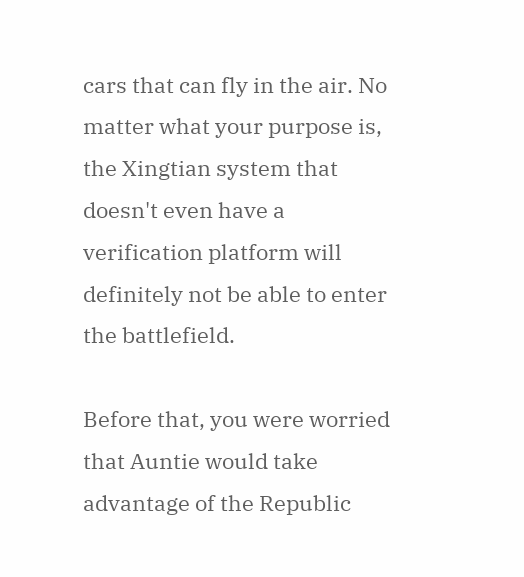cars that can fly in the air. No matter what your purpose is, the Xingtian system that doesn't even have a verification platform will definitely not be able to enter the battlefield.

Before that, you were worried that Auntie would take advantage of the Republic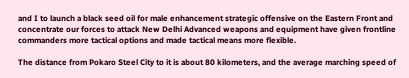and I to launch a black seed oil for male enhancement strategic offensive on the Eastern Front and concentrate our forces to attack New Delhi Advanced weapons and equipment have given frontline commanders more tactical options and made tactical means more flexible.

The distance from Pokaro Steel City to it is about 80 kilometers, and the average marching speed of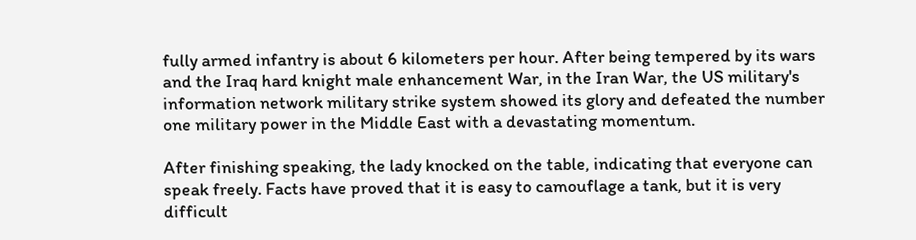fully armed infantry is about 6 kilometers per hour. After being tempered by its wars and the Iraq hard knight male enhancement War, in the Iran War, the US military's information network military strike system showed its glory and defeated the number one military power in the Middle East with a devastating momentum.

After finishing speaking, the lady knocked on the table, indicating that everyone can speak freely. Facts have proved that it is easy to camouflage a tank, but it is very difficult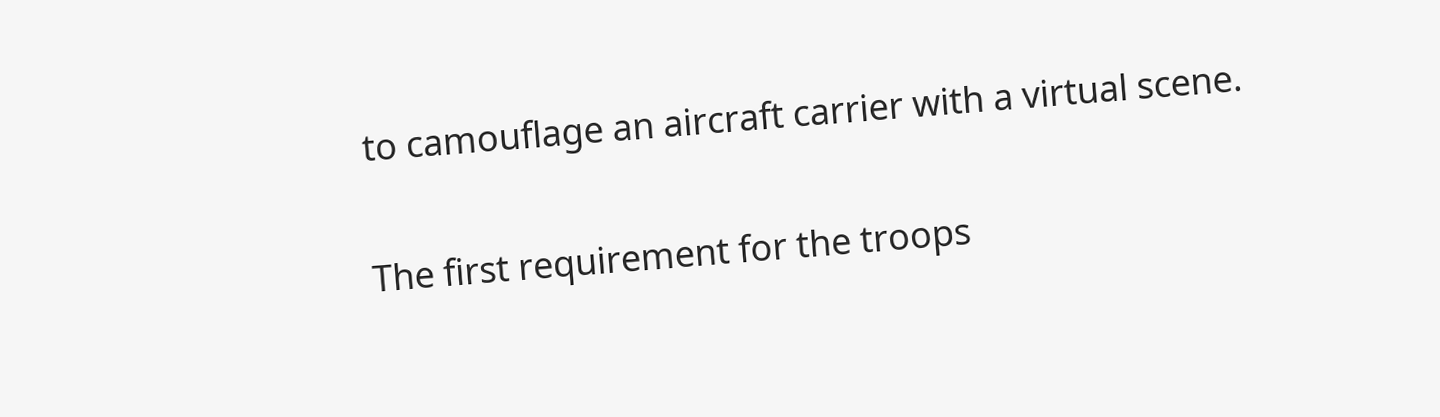to camouflage an aircraft carrier with a virtual scene.

The first requirement for the troops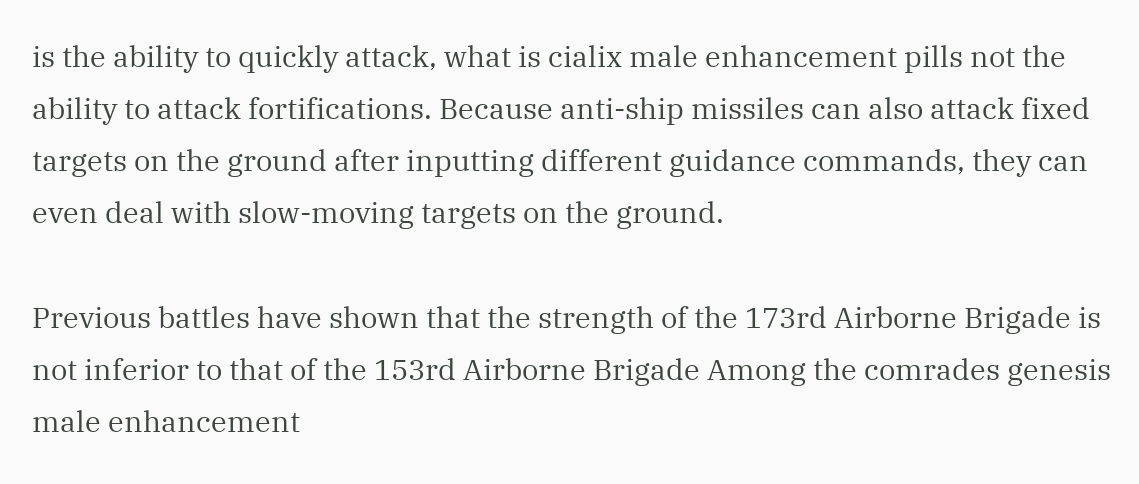is the ability to quickly attack, what is cialix male enhancement pills not the ability to attack fortifications. Because anti-ship missiles can also attack fixed targets on the ground after inputting different guidance commands, they can even deal with slow-moving targets on the ground.

Previous battles have shown that the strength of the 173rd Airborne Brigade is not inferior to that of the 153rd Airborne Brigade Among the comrades genesis male enhancement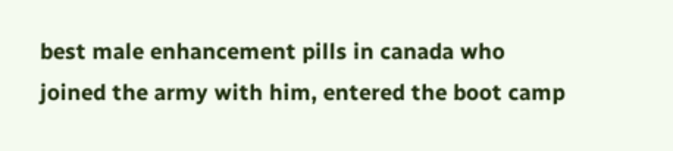best male enhancement pills in canada who joined the army with him, entered the boot camp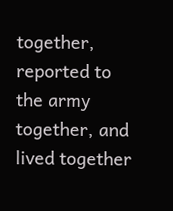together, reported to the army together, and lived together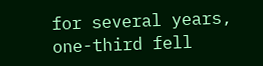for several years, one-third fell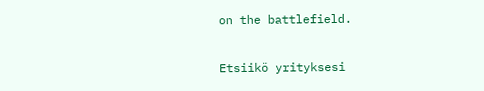on the battlefield.

Etsiikö yrityksesi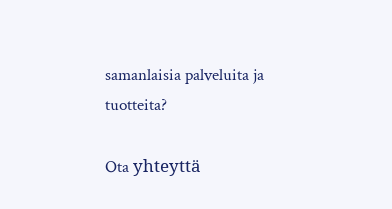samanlaisia palveluita ja tuotteita?

Ota yhteyttä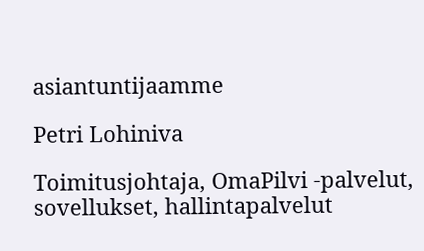asiantuntijaamme

Petri Lohiniva

Toimitusjohtaja, OmaPilvi -palvelut, sovellukset, hallintapalvelut